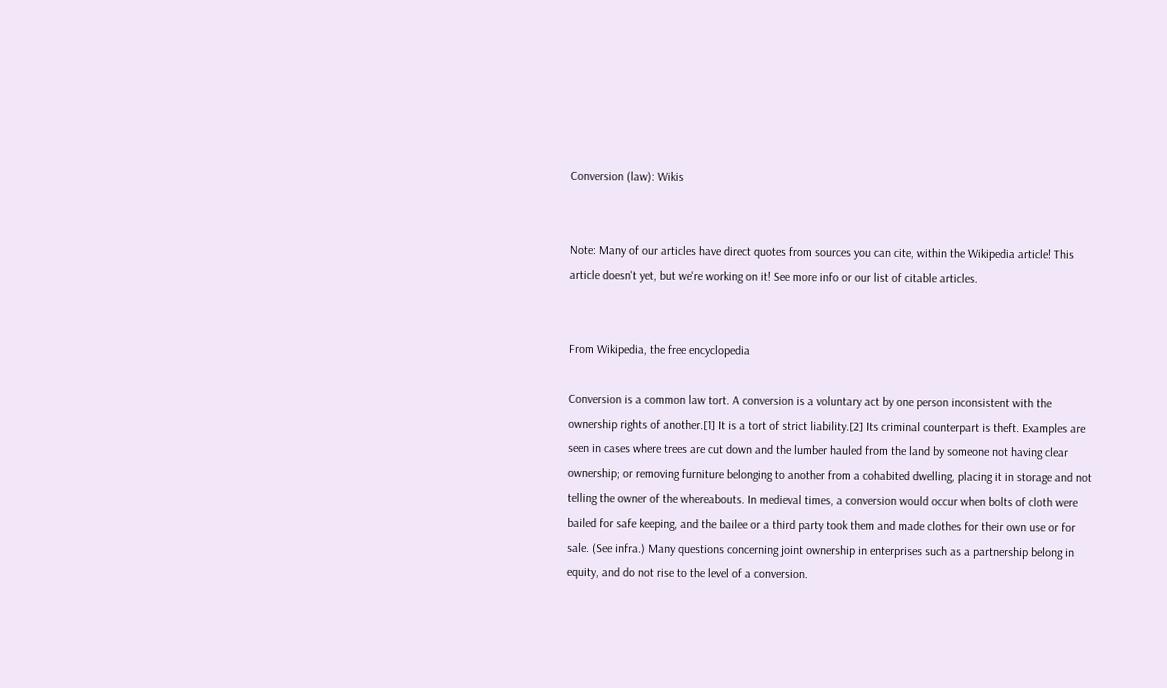Conversion (law): Wikis


Note: Many of our articles have direct quotes from sources you can cite, within the Wikipedia article! This article doesn't yet, but we're working on it! See more info or our list of citable articles.


From Wikipedia, the free encyclopedia

Conversion is a common law tort. A conversion is a voluntary act by one person inconsistent with the ownership rights of another.[1] It is a tort of strict liability.[2] Its criminal counterpart is theft. Examples are seen in cases where trees are cut down and the lumber hauled from the land by someone not having clear ownership; or removing furniture belonging to another from a cohabited dwelling, placing it in storage and not telling the owner of the whereabouts. In medieval times, a conversion would occur when bolts of cloth were bailed for safe keeping, and the bailee or a third party took them and made clothes for their own use or for sale. (See infra.) Many questions concerning joint ownership in enterprises such as a partnership belong in equity, and do not rise to the level of a conversion.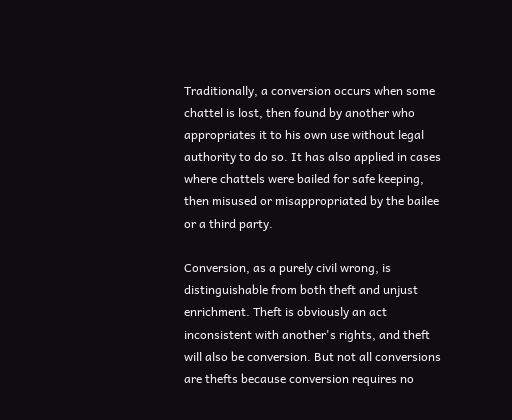Traditionally, a conversion occurs when some chattel is lost, then found by another who appropriates it to his own use without legal authority to do so. It has also applied in cases where chattels were bailed for safe keeping, then misused or misappropriated by the bailee or a third party.

Conversion, as a purely civil wrong, is distinguishable from both theft and unjust enrichment. Theft is obviously an act inconsistent with another's rights, and theft will also be conversion. But not all conversions are thefts because conversion requires no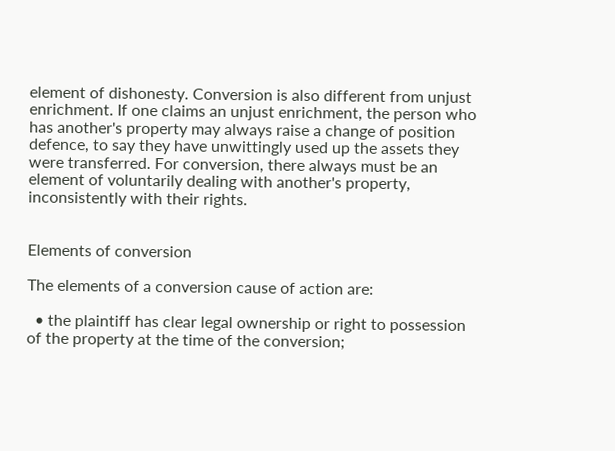element of dishonesty. Conversion is also different from unjust enrichment. If one claims an unjust enrichment, the person who has another's property may always raise a change of position defence, to say they have unwittingly used up the assets they were transferred. For conversion, there always must be an element of voluntarily dealing with another's property, inconsistently with their rights.


Elements of conversion

The elements of a conversion cause of action are:

  • the plaintiff has clear legal ownership or right to possession of the property at the time of the conversion;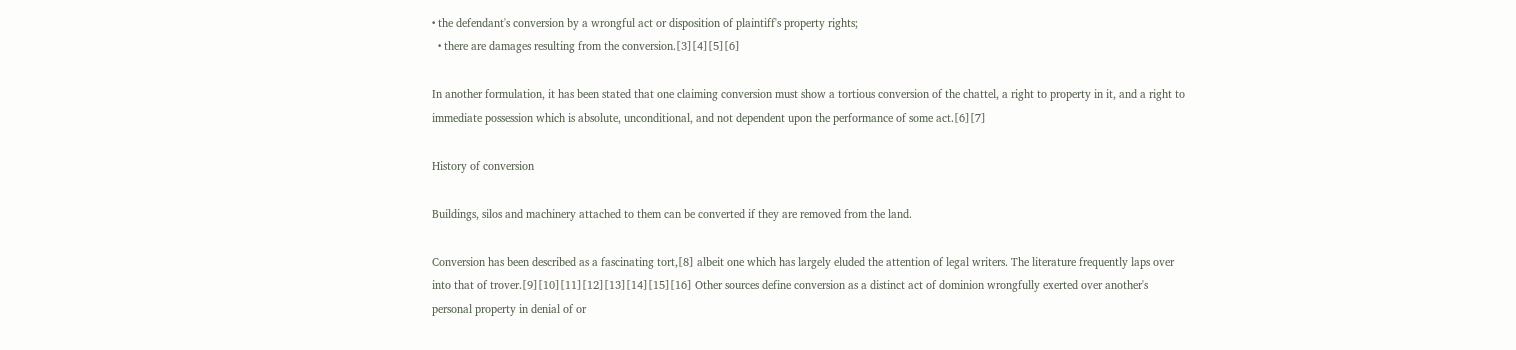• the defendant's conversion by a wrongful act or disposition of plaintiff's property rights;
  • there are damages resulting from the conversion.[3][4][5][6]

In another formulation, it has been stated that one claiming conversion must show a tortious conversion of the chattel, a right to property in it, and a right to immediate possession which is absolute, unconditional, and not dependent upon the performance of some act.[6][7]

History of conversion

Buildings, silos and machinery attached to them can be converted if they are removed from the land.

Conversion has been described as a fascinating tort,[8] albeit one which has largely eluded the attention of legal writers. The literature frequently laps over into that of trover.[9][10][11][12][13][14][15][16] Other sources define conversion as a distinct act of dominion wrongfully exerted over another's personal property in denial of or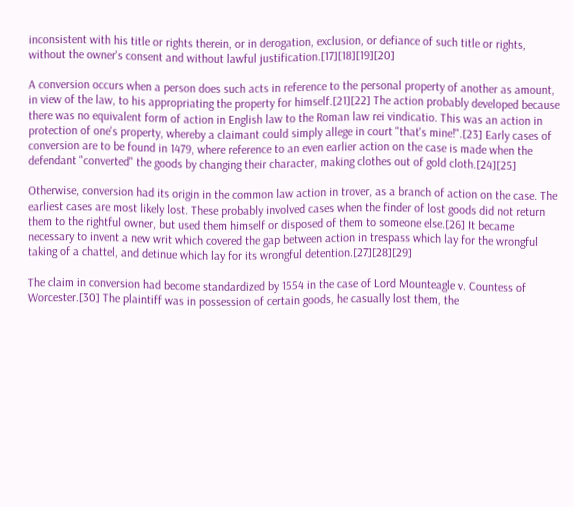inconsistent with his title or rights therein, or in derogation, exclusion, or defiance of such title or rights, without the owner's consent and without lawful justification.[17][18][19][20]

A conversion occurs when a person does such acts in reference to the personal property of another as amount, in view of the law, to his appropriating the property for himself.[21][22] The action probably developed because there was no equivalent form of action in English law to the Roman law rei vindicatio. This was an action in protection of one's property, whereby a claimant could simply allege in court "that's mine!".[23] Early cases of conversion are to be found in 1479, where reference to an even earlier action on the case is made when the defendant "converted" the goods by changing their character, making clothes out of gold cloth.[24][25]

Otherwise, conversion had its origin in the common law action in trover, as a branch of action on the case. The earliest cases are most likely lost. These probably involved cases when the finder of lost goods did not return them to the rightful owner, but used them himself or disposed of them to someone else.[26] It became necessary to invent a new writ which covered the gap between action in trespass which lay for the wrongful taking of a chattel, and detinue which lay for its wrongful detention.[27][28][29]

The claim in conversion had become standardized by 1554 in the case of Lord Mounteagle v. Countess of Worcester.[30] The plaintiff was in possession of certain goods, he casually lost them, the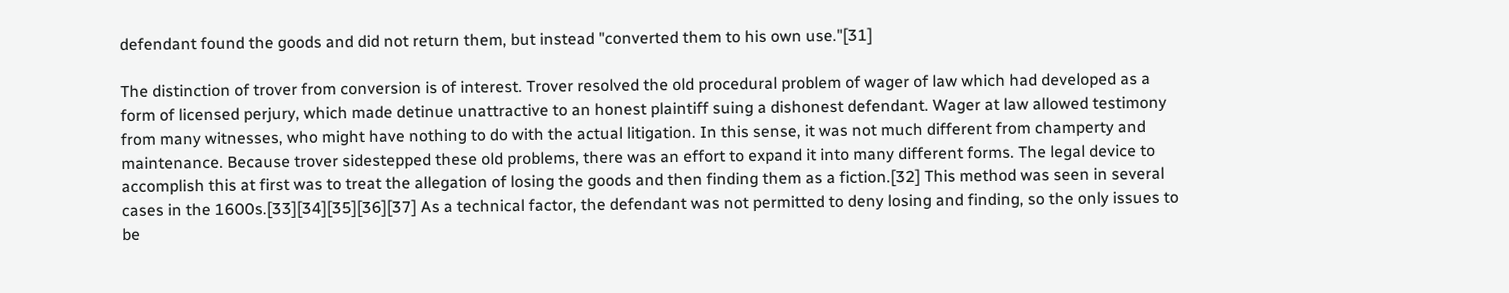defendant found the goods and did not return them, but instead "converted them to his own use."[31]

The distinction of trover from conversion is of interest. Trover resolved the old procedural problem of wager of law which had developed as a form of licensed perjury, which made detinue unattractive to an honest plaintiff suing a dishonest defendant. Wager at law allowed testimony from many witnesses, who might have nothing to do with the actual litigation. In this sense, it was not much different from champerty and maintenance. Because trover sidestepped these old problems, there was an effort to expand it into many different forms. The legal device to accomplish this at first was to treat the allegation of losing the goods and then finding them as a fiction.[32] This method was seen in several cases in the 1600s.[33][34][35][36][37] As a technical factor, the defendant was not permitted to deny losing and finding, so the only issues to be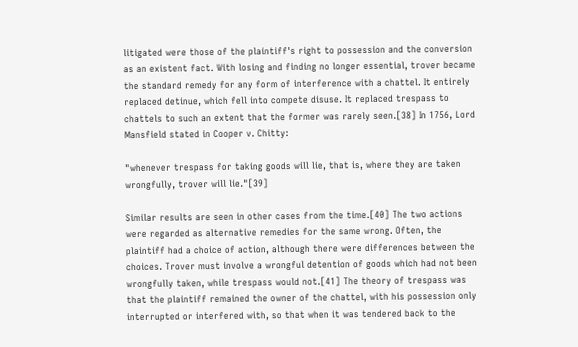litigated were those of the plaintiff's right to possession and the conversion as an existent fact. With losing and finding no longer essential, trover became the standard remedy for any form of interference with a chattel. It entirely replaced detinue, which fell into compete disuse. It replaced trespass to chattels to such an extent that the former was rarely seen.[38] In 1756, Lord Mansfield stated in Cooper v. Chitty:

"whenever trespass for taking goods will lie, that is, where they are taken wrongfully, trover will lie."[39]

Similar results are seen in other cases from the time.[40] The two actions were regarded as alternative remedies for the same wrong. Often, the plaintiff had a choice of action, although there were differences between the choices. Trover must involve a wrongful detention of goods which had not been wrongfully taken, while trespass would not.[41] The theory of trespass was that the plaintiff remained the owner of the chattel, with his possession only interrupted or interfered with, so that when it was tendered back to the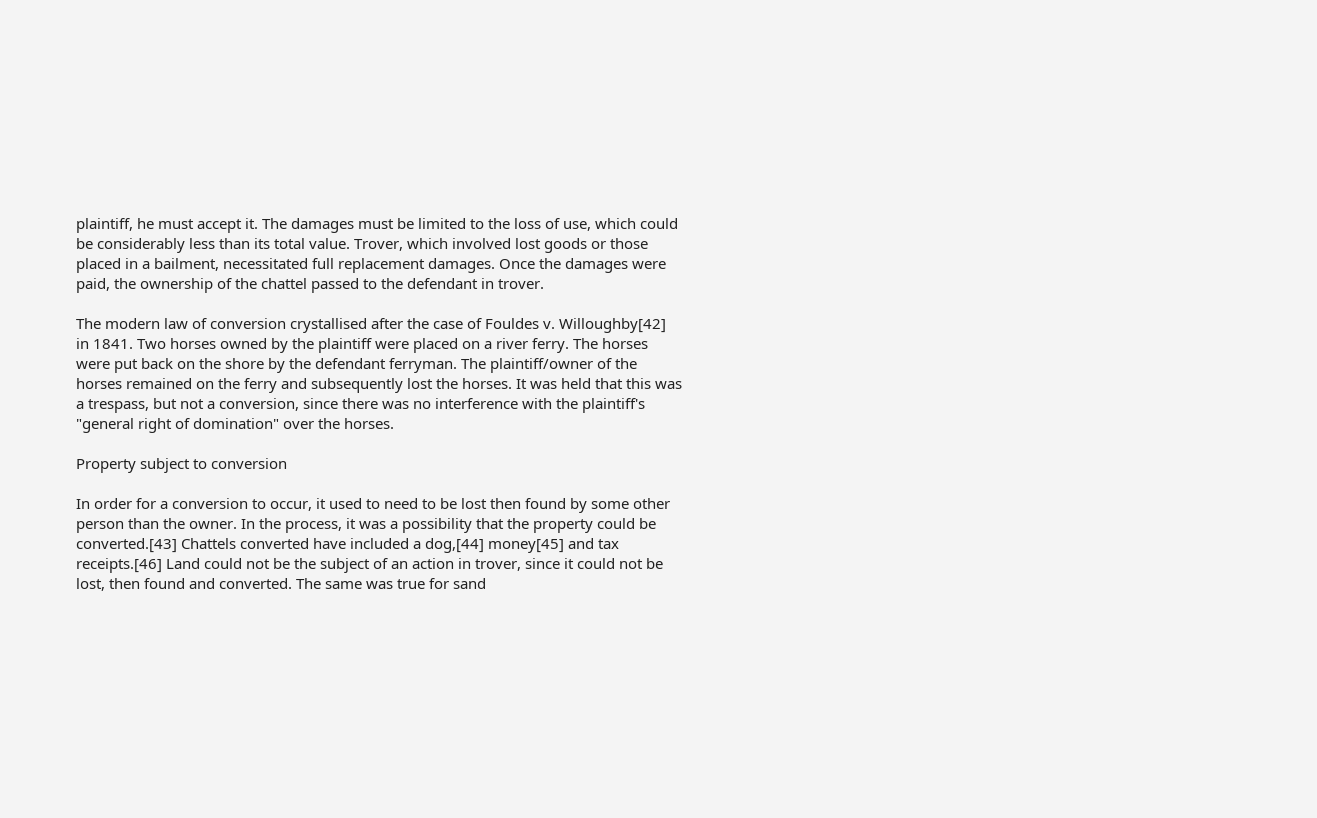plaintiff, he must accept it. The damages must be limited to the loss of use, which could be considerably less than its total value. Trover, which involved lost goods or those placed in a bailment, necessitated full replacement damages. Once the damages were paid, the ownership of the chattel passed to the defendant in trover.

The modern law of conversion crystallised after the case of Fouldes v. Willoughby[42] in 1841. Two horses owned by the plaintiff were placed on a river ferry. The horses were put back on the shore by the defendant ferryman. The plaintiff/owner of the horses remained on the ferry and subsequently lost the horses. It was held that this was a trespass, but not a conversion, since there was no interference with the plaintiff's "general right of domination" over the horses.

Property subject to conversion

In order for a conversion to occur, it used to need to be lost then found by some other person than the owner. In the process, it was a possibility that the property could be converted.[43] Chattels converted have included a dog,[44] money[45] and tax receipts.[46] Land could not be the subject of an action in trover, since it could not be lost, then found and converted. The same was true for sand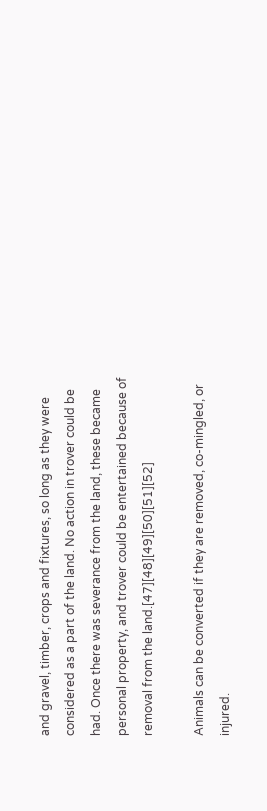and gravel, timber, crops and fixtures, so long as they were considered as a part of the land. No action in trover could be had. Once there was severance from the land, these became personal property, and trover could be entertained because of removal from the land.[47][48][49][50][51][52]

Animals can be converted if they are removed, co-mingled, or injured.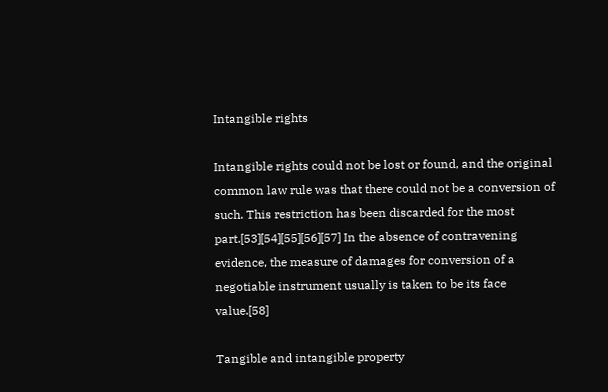Intangible rights

Intangible rights could not be lost or found, and the original common law rule was that there could not be a conversion of such. This restriction has been discarded for the most part.[53][54][55][56][57] In the absence of contravening evidence, the measure of damages for conversion of a negotiable instrument usually is taken to be its face value.[58]

Tangible and intangible property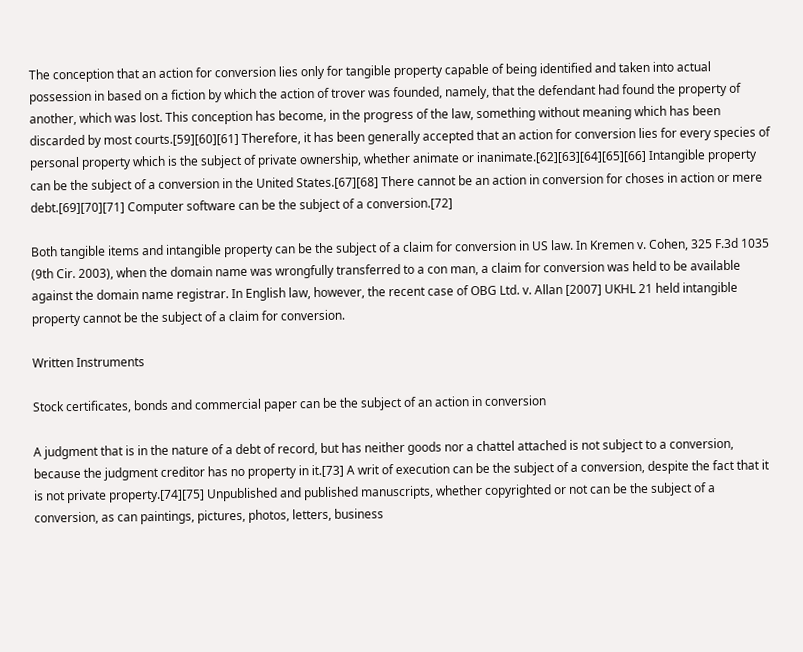The conception that an action for conversion lies only for tangible property capable of being identified and taken into actual possession in based on a fiction by which the action of trover was founded, namely, that the defendant had found the property of another, which was lost. This conception has become, in the progress of the law, something without meaning which has been discarded by most courts.[59][60][61] Therefore, it has been generally accepted that an action for conversion lies for every species of personal property which is the subject of private ownership, whether animate or inanimate.[62][63][64][65][66] Intangible property can be the subject of a conversion in the United States.[67][68] There cannot be an action in conversion for choses in action or mere debt.[69][70][71] Computer software can be the subject of a conversion.[72]

Both tangible items and intangible property can be the subject of a claim for conversion in US law. In Kremen v. Cohen, 325 F.3d 1035 (9th Cir. 2003), when the domain name was wrongfully transferred to a con man, a claim for conversion was held to be available against the domain name registrar. In English law, however, the recent case of OBG Ltd. v. Allan [2007] UKHL 21 held intangible property cannot be the subject of a claim for conversion.

Written Instruments

Stock certificates, bonds and commercial paper can be the subject of an action in conversion

A judgment that is in the nature of a debt of record, but has neither goods nor a chattel attached is not subject to a conversion, because the judgment creditor has no property in it.[73] A writ of execution can be the subject of a conversion, despite the fact that it is not private property.[74][75] Unpublished and published manuscripts, whether copyrighted or not can be the subject of a conversion, as can paintings, pictures, photos, letters, business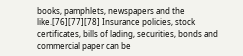books, pamphlets, newspapers and the like.[76][77][78] Insurance policies, stock certificates, bills of lading, securities, bonds and commercial paper can be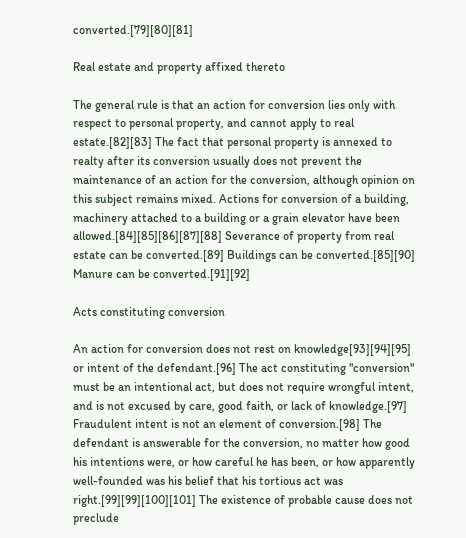converted.[79][80][81]

Real estate and property affixed thereto

The general rule is that an action for conversion lies only with respect to personal property, and cannot apply to real estate.[82][83] The fact that personal property is annexed to realty after its conversion usually does not prevent the maintenance of an action for the conversion, although opinion on this subject remains mixed. Actions for conversion of a building, machinery attached to a building or a grain elevator have been allowed.[84][85][86][87][88] Severance of property from real estate can be converted.[89] Buildings can be converted.[85][90] Manure can be converted.[91][92]

Acts constituting conversion

An action for conversion does not rest on knowledge[93][94][95] or intent of the defendant.[96] The act constituting "conversion" must be an intentional act, but does not require wrongful intent, and is not excused by care, good faith, or lack of knowledge.[97] Fraudulent intent is not an element of conversion.[98] The defendant is answerable for the conversion, no matter how good his intentions were, or how careful he has been, or how apparently well-founded was his belief that his tortious act was right.[99][99][100][101] The existence of probable cause does not preclude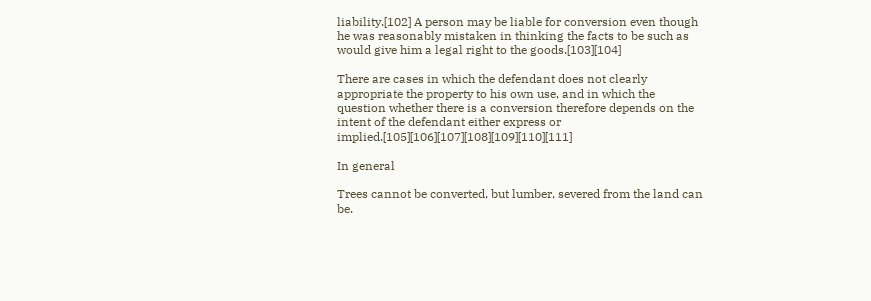liability.[102] A person may be liable for conversion even though he was reasonably mistaken in thinking the facts to be such as would give him a legal right to the goods.[103][104]

There are cases in which the defendant does not clearly appropriate the property to his own use, and in which the question whether there is a conversion therefore depends on the intent of the defendant either express or implied.[105][106][107][108][109][110][111]

In general

Trees cannot be converted, but lumber, severed from the land can be.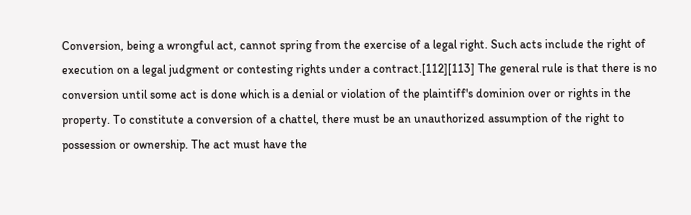Conversion, being a wrongful act, cannot spring from the exercise of a legal right. Such acts include the right of execution on a legal judgment or contesting rights under a contract.[112][113] The general rule is that there is no conversion until some act is done which is a denial or violation of the plaintiff's dominion over or rights in the property. To constitute a conversion of a chattel, there must be an unauthorized assumption of the right to possession or ownership. The act must have the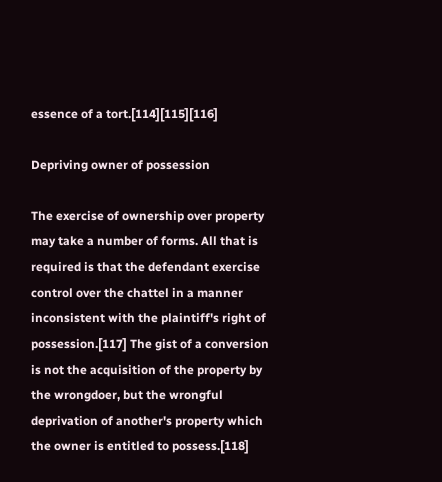essence of a tort.[114][115][116]

Depriving owner of possession

The exercise of ownership over property may take a number of forms. All that is required is that the defendant exercise control over the chattel in a manner inconsistent with the plaintiff's right of possession.[117] The gist of a conversion is not the acquisition of the property by the wrongdoer, but the wrongful deprivation of another's property which the owner is entitled to possess.[118]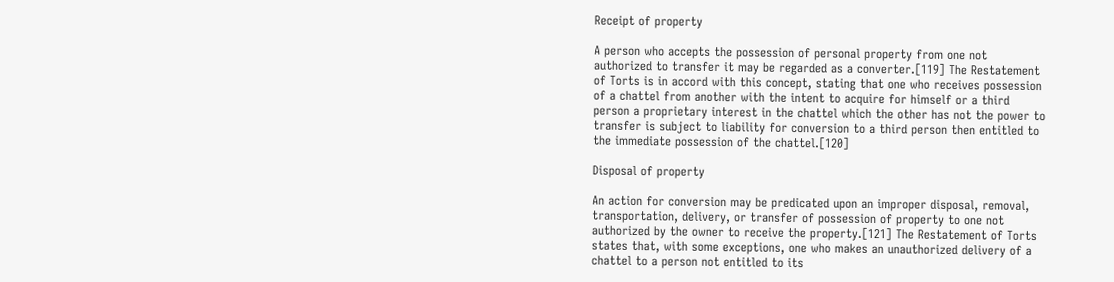Receipt of property

A person who accepts the possession of personal property from one not authorized to transfer it may be regarded as a converter.[119] The Restatement of Torts is in accord with this concept, stating that one who receives possession of a chattel from another with the intent to acquire for himself or a third person a proprietary interest in the chattel which the other has not the power to transfer is subject to liability for conversion to a third person then entitled to the immediate possession of the chattel.[120]

Disposal of property

An action for conversion may be predicated upon an improper disposal, removal, transportation, delivery, or transfer of possession of property to one not authorized by the owner to receive the property.[121] The Restatement of Torts states that, with some exceptions, one who makes an unauthorized delivery of a chattel to a person not entitled to its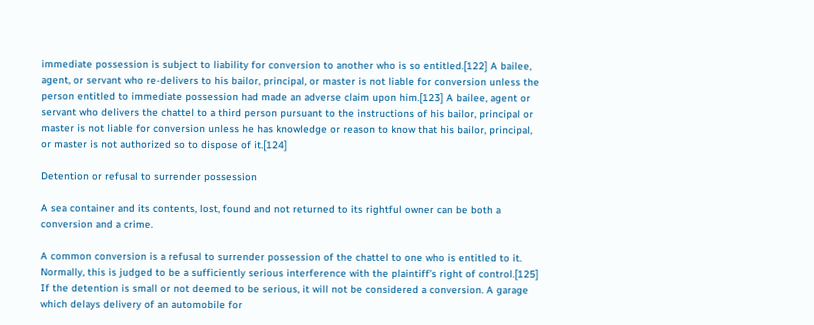immediate possession is subject to liability for conversion to another who is so entitled.[122] A bailee, agent, or servant who re-delivers to his bailor, principal, or master is not liable for conversion unless the person entitled to immediate possession had made an adverse claim upon him.[123] A bailee, agent or servant who delivers the chattel to a third person pursuant to the instructions of his bailor, principal or master is not liable for conversion unless he has knowledge or reason to know that his bailor, principal, or master is not authorized so to dispose of it.[124]

Detention or refusal to surrender possession

A sea container and its contents, lost, found and not returned to its rightful owner can be both a conversion and a crime.

A common conversion is a refusal to surrender possession of the chattel to one who is entitled to it. Normally, this is judged to be a sufficiently serious interference with the plaintiff’s right of control.[125] If the detention is small or not deemed to be serious, it will not be considered a conversion. A garage which delays delivery of an automobile for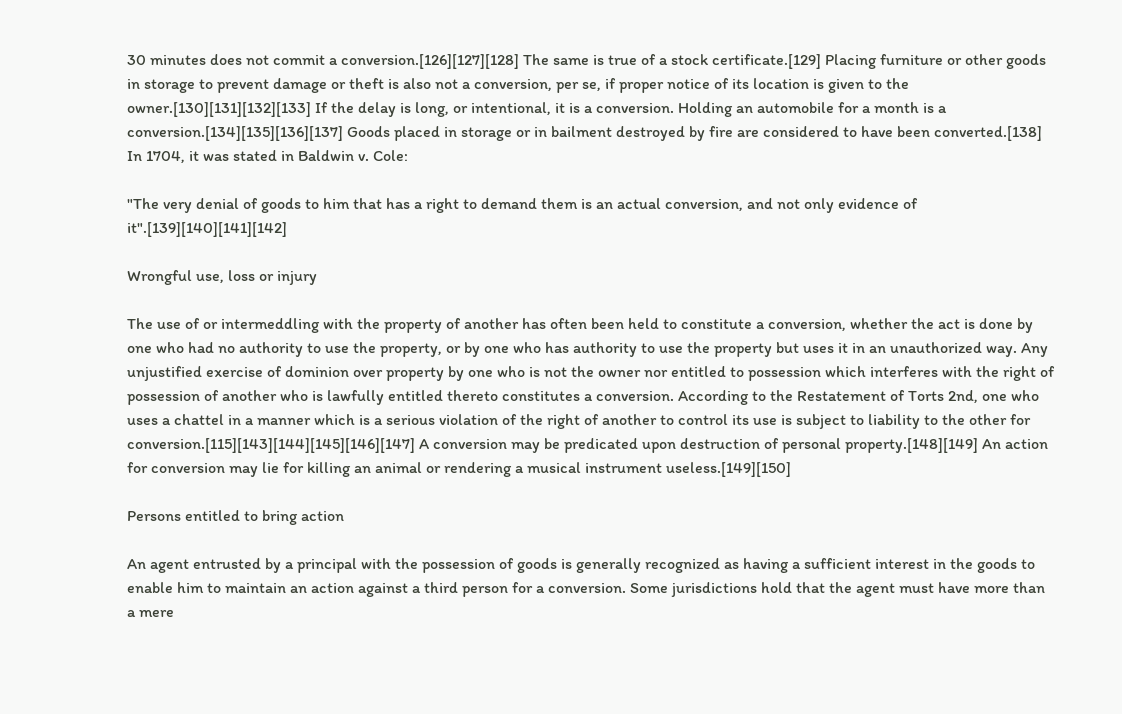30 minutes does not commit a conversion.[126][127][128] The same is true of a stock certificate.[129] Placing furniture or other goods in storage to prevent damage or theft is also not a conversion, per se, if proper notice of its location is given to the owner.[130][131][132][133] If the delay is long, or intentional, it is a conversion. Holding an automobile for a month is a conversion.[134][135][136][137] Goods placed in storage or in bailment destroyed by fire are considered to have been converted.[138] In 1704, it was stated in Baldwin v. Cole:

"The very denial of goods to him that has a right to demand them is an actual conversion, and not only evidence of it".[139][140][141][142]

Wrongful use, loss or injury

The use of or intermeddling with the property of another has often been held to constitute a conversion, whether the act is done by one who had no authority to use the property, or by one who has authority to use the property but uses it in an unauthorized way. Any unjustified exercise of dominion over property by one who is not the owner nor entitled to possession which interferes with the right of possession of another who is lawfully entitled thereto constitutes a conversion. According to the Restatement of Torts 2nd, one who uses a chattel in a manner which is a serious violation of the right of another to control its use is subject to liability to the other for conversion.[115][143][144][145][146][147] A conversion may be predicated upon destruction of personal property.[148][149] An action for conversion may lie for killing an animal or rendering a musical instrument useless.[149][150]

Persons entitled to bring action

An agent entrusted by a principal with the possession of goods is generally recognized as having a sufficient interest in the goods to enable him to maintain an action against a third person for a conversion. Some jurisdictions hold that the agent must have more than a mere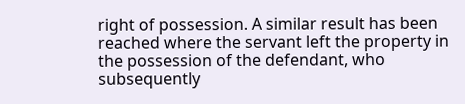right of possession. A similar result has been reached where the servant left the property in the possession of the defendant, who subsequently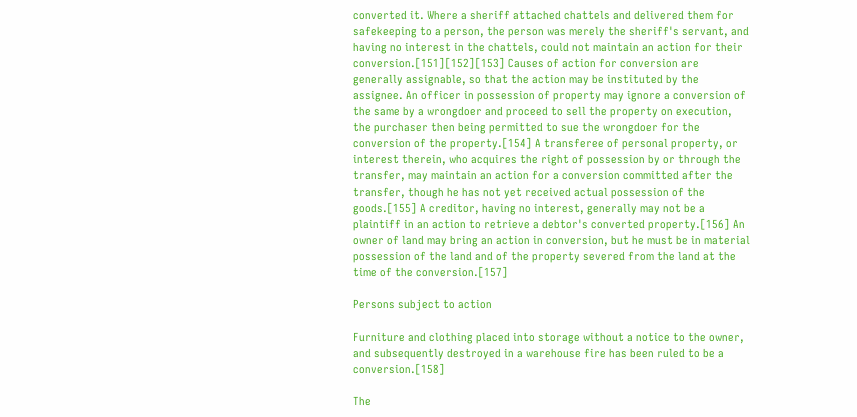converted it. Where a sheriff attached chattels and delivered them for safekeeping to a person, the person was merely the sheriff's servant, and having no interest in the chattels, could not maintain an action for their conversion.[151][152][153] Causes of action for conversion are generally assignable, so that the action may be instituted by the assignee. An officer in possession of property may ignore a conversion of the same by a wrongdoer and proceed to sell the property on execution, the purchaser then being permitted to sue the wrongdoer for the conversion of the property.[154] A transferee of personal property, or interest therein, who acquires the right of possession by or through the transfer, may maintain an action for a conversion committed after the transfer, though he has not yet received actual possession of the goods.[155] A creditor, having no interest, generally may not be a plaintiff in an action to retrieve a debtor's converted property.[156] An owner of land may bring an action in conversion, but he must be in material possession of the land and of the property severed from the land at the time of the conversion.[157]

Persons subject to action

Furniture and clothing placed into storage without a notice to the owner, and subsequently destroyed in a warehouse fire has been ruled to be a conversion.[158]

The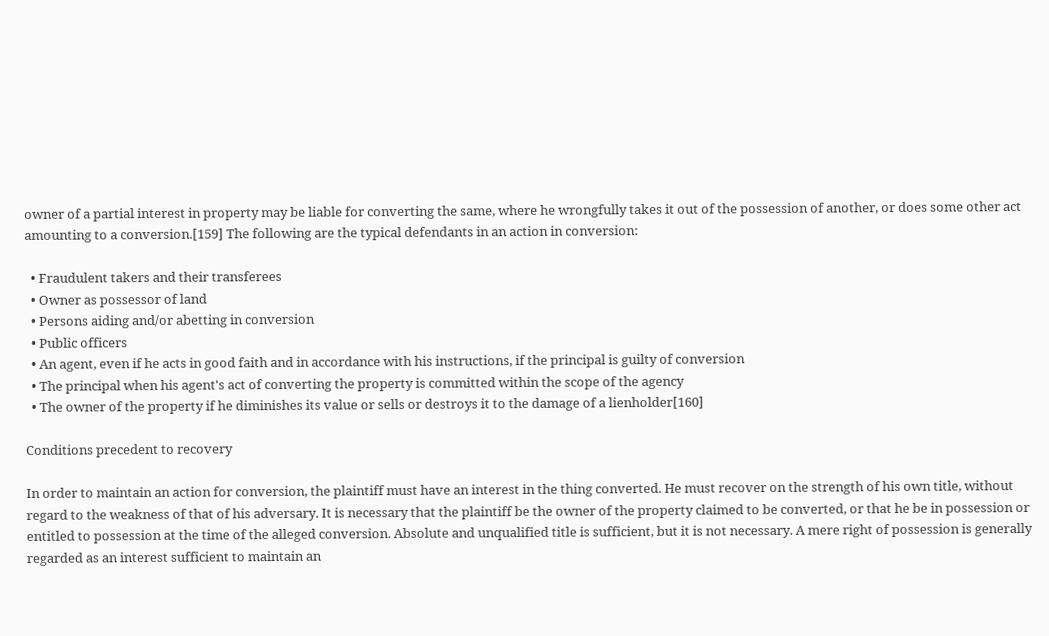owner of a partial interest in property may be liable for converting the same, where he wrongfully takes it out of the possession of another, or does some other act amounting to a conversion.[159] The following are the typical defendants in an action in conversion:

  • Fraudulent takers and their transferees
  • Owner as possessor of land
  • Persons aiding and/or abetting in conversion
  • Public officers
  • An agent, even if he acts in good faith and in accordance with his instructions, if the principal is guilty of conversion
  • The principal when his agent's act of converting the property is committed within the scope of the agency
  • The owner of the property if he diminishes its value or sells or destroys it to the damage of a lienholder[160]

Conditions precedent to recovery

In order to maintain an action for conversion, the plaintiff must have an interest in the thing converted. He must recover on the strength of his own title, without regard to the weakness of that of his adversary. It is necessary that the plaintiff be the owner of the property claimed to be converted, or that he be in possession or entitled to possession at the time of the alleged conversion. Absolute and unqualified title is sufficient, but it is not necessary. A mere right of possession is generally regarded as an interest sufficient to maintain an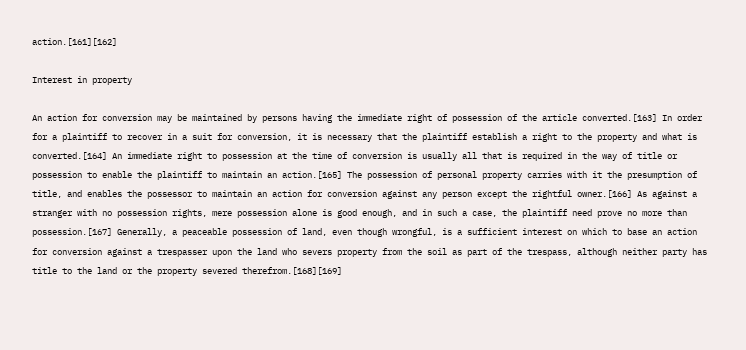action.[161][162]

Interest in property

An action for conversion may be maintained by persons having the immediate right of possession of the article converted.[163] In order for a plaintiff to recover in a suit for conversion, it is necessary that the plaintiff establish a right to the property and what is converted.[164] An immediate right to possession at the time of conversion is usually all that is required in the way of title or possession to enable the plaintiff to maintain an action.[165] The possession of personal property carries with it the presumption of title, and enables the possessor to maintain an action for conversion against any person except the rightful owner.[166] As against a stranger with no possession rights, mere possession alone is good enough, and in such a case, the plaintiff need prove no more than possession.[167] Generally, a peaceable possession of land, even though wrongful, is a sufficient interest on which to base an action for conversion against a trespasser upon the land who severs property from the soil as part of the trespass, although neither party has title to the land or the property severed therefrom.[168][169]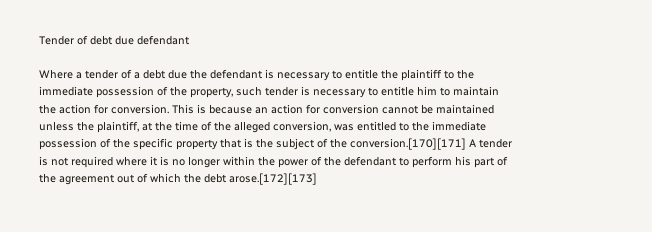Tender of debt due defendant

Where a tender of a debt due the defendant is necessary to entitle the plaintiff to the immediate possession of the property, such tender is necessary to entitle him to maintain the action for conversion. This is because an action for conversion cannot be maintained unless the plaintiff, at the time of the alleged conversion, was entitled to the immediate possession of the specific property that is the subject of the conversion.[170][171] A tender is not required where it is no longer within the power of the defendant to perform his part of the agreement out of which the debt arose.[172][173]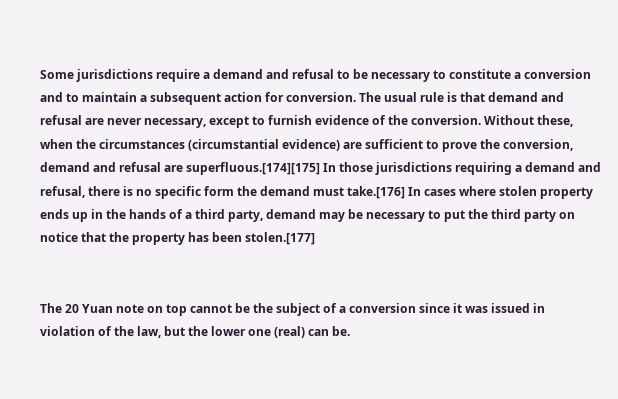Some jurisdictions require a demand and refusal to be necessary to constitute a conversion and to maintain a subsequent action for conversion. The usual rule is that demand and refusal are never necessary, except to furnish evidence of the conversion. Without these, when the circumstances (circumstantial evidence) are sufficient to prove the conversion, demand and refusal are superfluous.[174][175] In those jurisdictions requiring a demand and refusal, there is no specific form the demand must take.[176] In cases where stolen property ends up in the hands of a third party, demand may be necessary to put the third party on notice that the property has been stolen.[177]


The 20 Yuan note on top cannot be the subject of a conversion since it was issued in violation of the law, but the lower one (real) can be.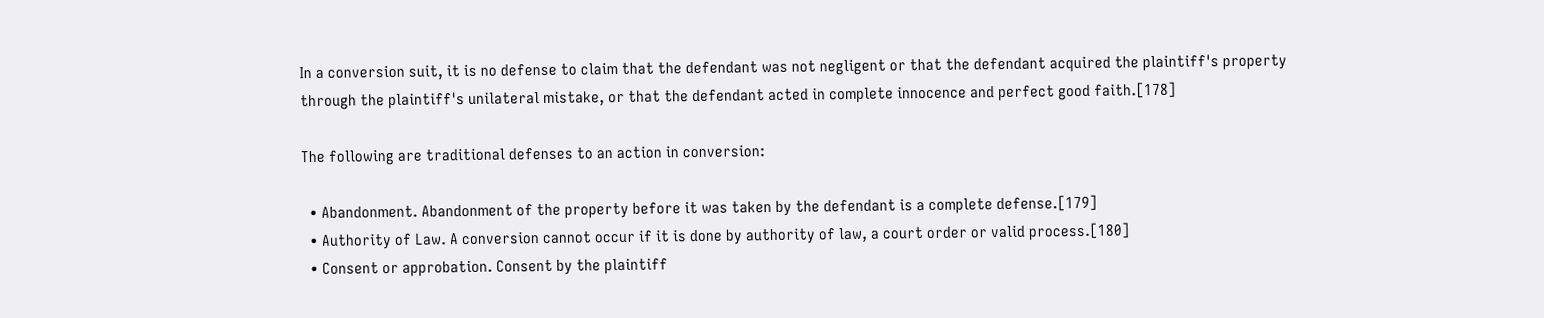In a conversion suit, it is no defense to claim that the defendant was not negligent or that the defendant acquired the plaintiff's property through the plaintiff's unilateral mistake, or that the defendant acted in complete innocence and perfect good faith.[178]

The following are traditional defenses to an action in conversion:

  • Abandonment. Abandonment of the property before it was taken by the defendant is a complete defense.[179]
  • Authority of Law. A conversion cannot occur if it is done by authority of law, a court order or valid process.[180]
  • Consent or approbation. Consent by the plaintiff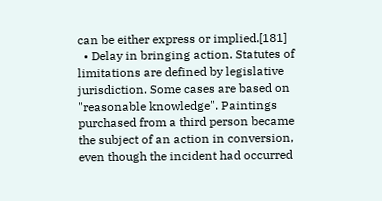can be either express or implied.[181]
  • Delay in bringing action. Statutes of limitations are defined by legislative jurisdiction. Some cases are based on "reasonable knowledge". Paintings purchased from a third person became the subject of an action in conversion, even though the incident had occurred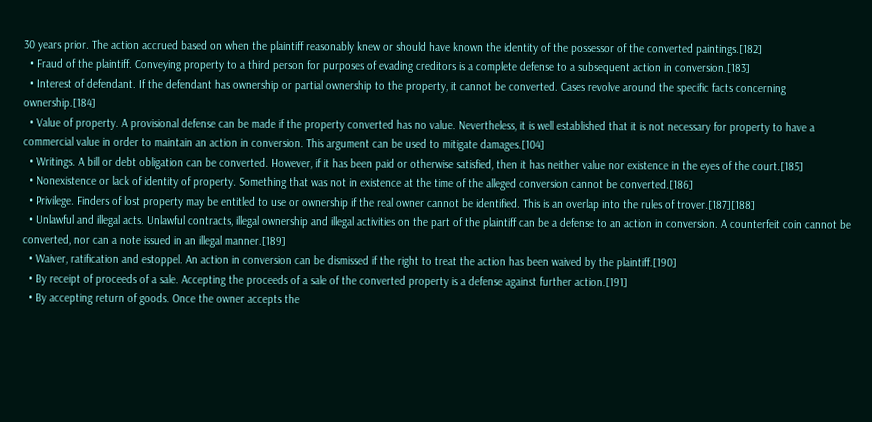30 years prior. The action accrued based on when the plaintiff reasonably knew or should have known the identity of the possessor of the converted paintings.[182]
  • Fraud of the plaintiff. Conveying property to a third person for purposes of evading creditors is a complete defense to a subsequent action in conversion.[183]
  • Interest of defendant. If the defendant has ownership or partial ownership to the property, it cannot be converted. Cases revolve around the specific facts concerning ownership.[184]
  • Value of property. A provisional defense can be made if the property converted has no value. Nevertheless, it is well established that it is not necessary for property to have a commercial value in order to maintain an action in conversion. This argument can be used to mitigate damages.[104]
  • Writings. A bill or debt obligation can be converted. However, if it has been paid or otherwise satisfied, then it has neither value nor existence in the eyes of the court.[185]
  • Nonexistence or lack of identity of property. Something that was not in existence at the time of the alleged conversion cannot be converted.[186]
  • Privilege. Finders of lost property may be entitled to use or ownership if the real owner cannot be identified. This is an overlap into the rules of trover.[187][188]
  • Unlawful and illegal acts. Unlawful contracts, illegal ownership and illegal activities on the part of the plaintiff can be a defense to an action in conversion. A counterfeit coin cannot be converted, nor can a note issued in an illegal manner.[189]
  • Waiver, ratification and estoppel. An action in conversion can be dismissed if the right to treat the action has been waived by the plaintiff.[190]
  • By receipt of proceeds of a sale. Accepting the proceeds of a sale of the converted property is a defense against further action.[191]
  • By accepting return of goods. Once the owner accepts the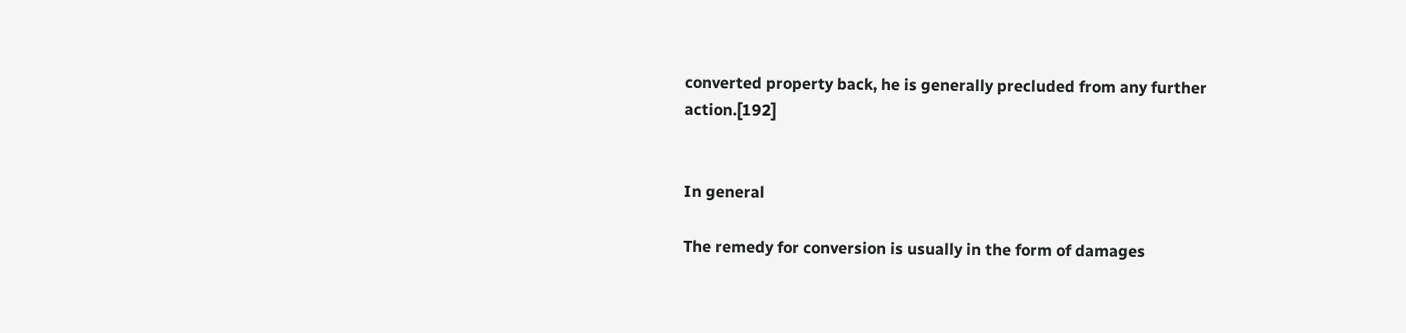converted property back, he is generally precluded from any further action.[192]


In general

The remedy for conversion is usually in the form of damages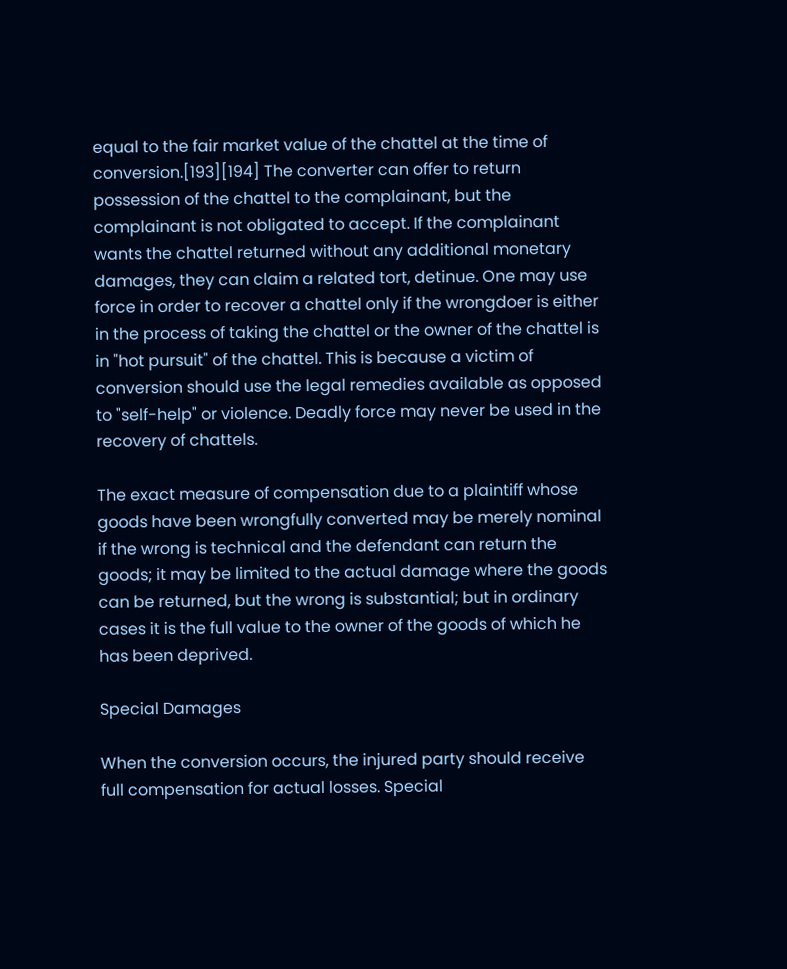equal to the fair market value of the chattel at the time of conversion.[193][194] The converter can offer to return possession of the chattel to the complainant, but the complainant is not obligated to accept. If the complainant wants the chattel returned without any additional monetary damages, they can claim a related tort, detinue. One may use force in order to recover a chattel only if the wrongdoer is either in the process of taking the chattel or the owner of the chattel is in "hot pursuit" of the chattel. This is because a victim of conversion should use the legal remedies available as opposed to "self-help" or violence. Deadly force may never be used in the recovery of chattels.

The exact measure of compensation due to a plaintiff whose goods have been wrongfully converted may be merely nominal if the wrong is technical and the defendant can return the goods; it may be limited to the actual damage where the goods can be returned, but the wrong is substantial; but in ordinary cases it is the full value to the owner of the goods of which he has been deprived.

Special Damages

When the conversion occurs, the injured party should receive full compensation for actual losses. Special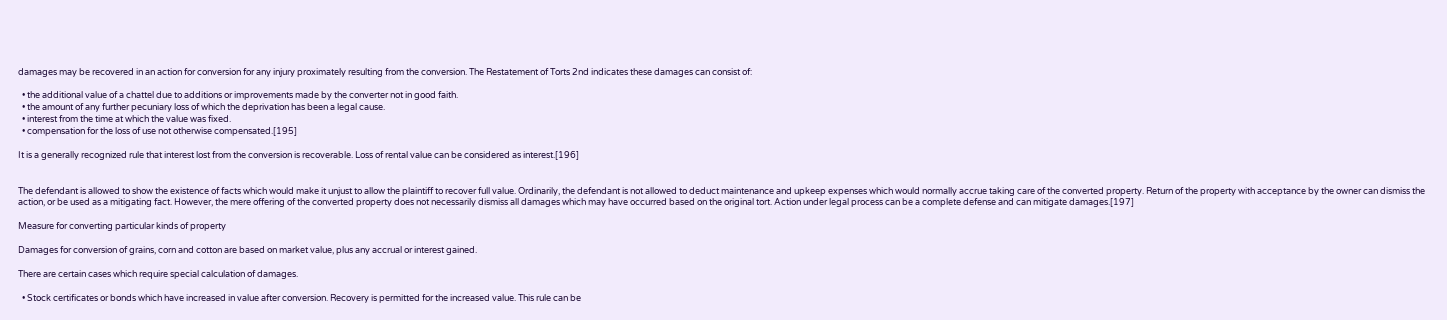damages may be recovered in an action for conversion for any injury proximately resulting from the conversion. The Restatement of Torts 2nd indicates these damages can consist of:

  • the additional value of a chattel due to additions or improvements made by the converter not in good faith.
  • the amount of any further pecuniary loss of which the deprivation has been a legal cause.
  • interest from the time at which the value was fixed.
  • compensation for the loss of use not otherwise compensated.[195]

It is a generally recognized rule that interest lost from the conversion is recoverable. Loss of rental value can be considered as interest.[196]


The defendant is allowed to show the existence of facts which would make it unjust to allow the plaintiff to recover full value. Ordinarily, the defendant is not allowed to deduct maintenance and upkeep expenses which would normally accrue taking care of the converted property. Return of the property with acceptance by the owner can dismiss the action, or be used as a mitigating fact. However, the mere offering of the converted property does not necessarily dismiss all damages which may have occurred based on the original tort. Action under legal process can be a complete defense and can mitigate damages.[197]

Measure for converting particular kinds of property

Damages for conversion of grains, corn and cotton are based on market value, plus any accrual or interest gained.

There are certain cases which require special calculation of damages.

  • Stock certificates or bonds which have increased in value after conversion. Recovery is permitted for the increased value. This rule can be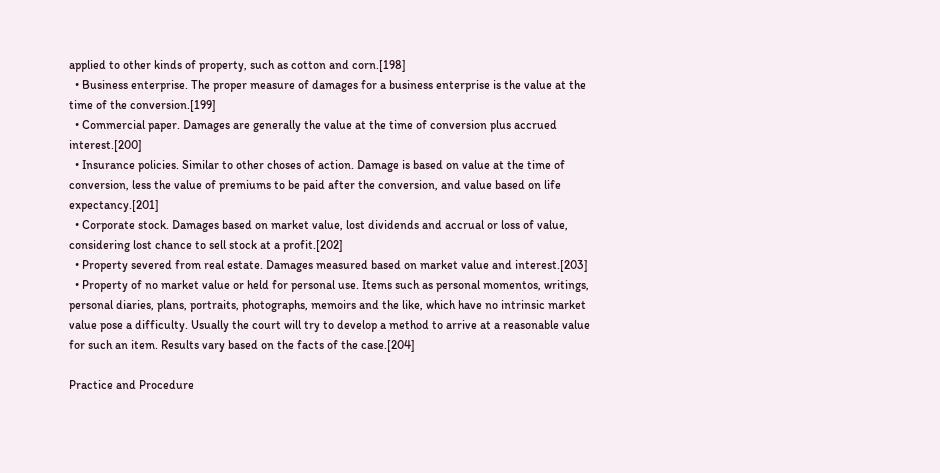applied to other kinds of property, such as cotton and corn.[198]
  • Business enterprise. The proper measure of damages for a business enterprise is the value at the time of the conversion.[199]
  • Commercial paper. Damages are generally the value at the time of conversion plus accrued interest.[200]
  • Insurance policies. Similar to other choses of action. Damage is based on value at the time of conversion, less the value of premiums to be paid after the conversion, and value based on life expectancy.[201]
  • Corporate stock. Damages based on market value, lost dividends and accrual or loss of value, considering lost chance to sell stock at a profit.[202]
  • Property severed from real estate. Damages measured based on market value and interest.[203]
  • Property of no market value or held for personal use. Items such as personal momentos, writings, personal diaries, plans, portraits, photographs, memoirs and the like, which have no intrinsic market value pose a difficulty. Usually the court will try to develop a method to arrive at a reasonable value for such an item. Results vary based on the facts of the case.[204]

Practice and Procedure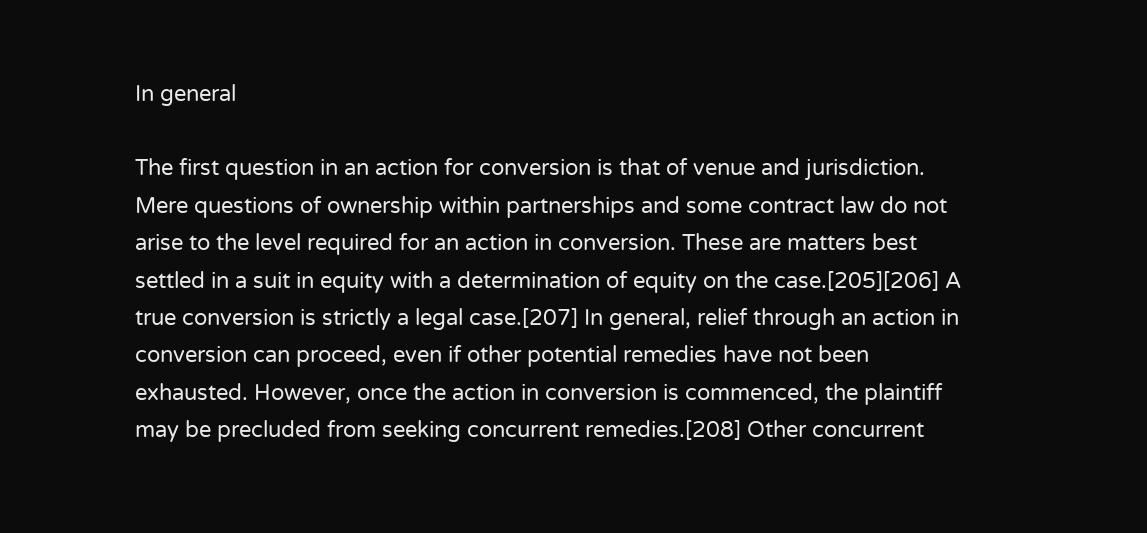In general

The first question in an action for conversion is that of venue and jurisdiction. Mere questions of ownership within partnerships and some contract law do not arise to the level required for an action in conversion. These are matters best settled in a suit in equity with a determination of equity on the case.[205][206] A true conversion is strictly a legal case.[207] In general, relief through an action in conversion can proceed, even if other potential remedies have not been exhausted. However, once the action in conversion is commenced, the plaintiff may be precluded from seeking concurrent remedies.[208] Other concurrent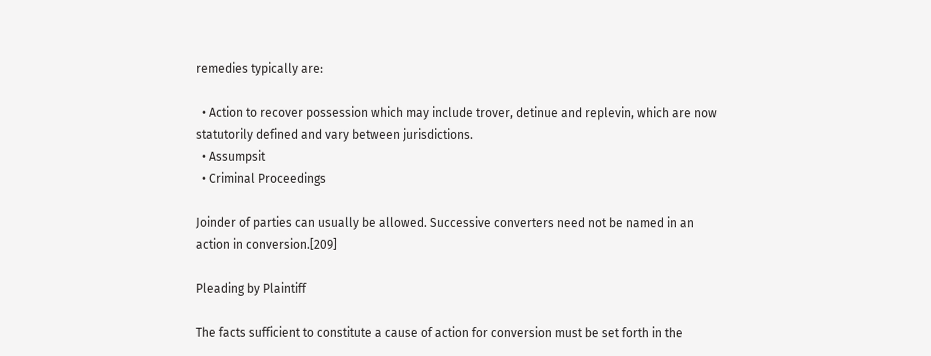remedies typically are:

  • Action to recover possession which may include trover, detinue and replevin, which are now statutorily defined and vary between jurisdictions.
  • Assumpsit
  • Criminal Proceedings

Joinder of parties can usually be allowed. Successive converters need not be named in an action in conversion.[209]

Pleading by Plaintiff

The facts sufficient to constitute a cause of action for conversion must be set forth in the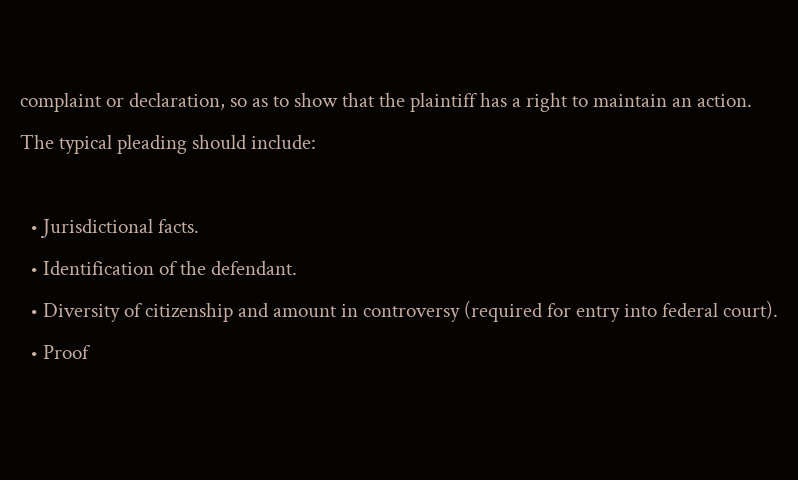complaint or declaration, so as to show that the plaintiff has a right to maintain an action. The typical pleading should include:

  • Jurisdictional facts.
  • Identification of the defendant.
  • Diversity of citizenship and amount in controversy (required for entry into federal court).
  • Proof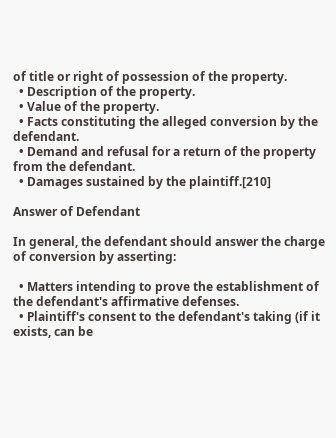of title or right of possession of the property.
  • Description of the property.
  • Value of the property.
  • Facts constituting the alleged conversion by the defendant.
  • Demand and refusal for a return of the property from the defendant.
  • Damages sustained by the plaintiff.[210]

Answer of Defendant

In general, the defendant should answer the charge of conversion by asserting:

  • Matters intending to prove the establishment of the defendant's affirmative defenses.
  • Plaintiff's consent to the defendant's taking (if it exists, can be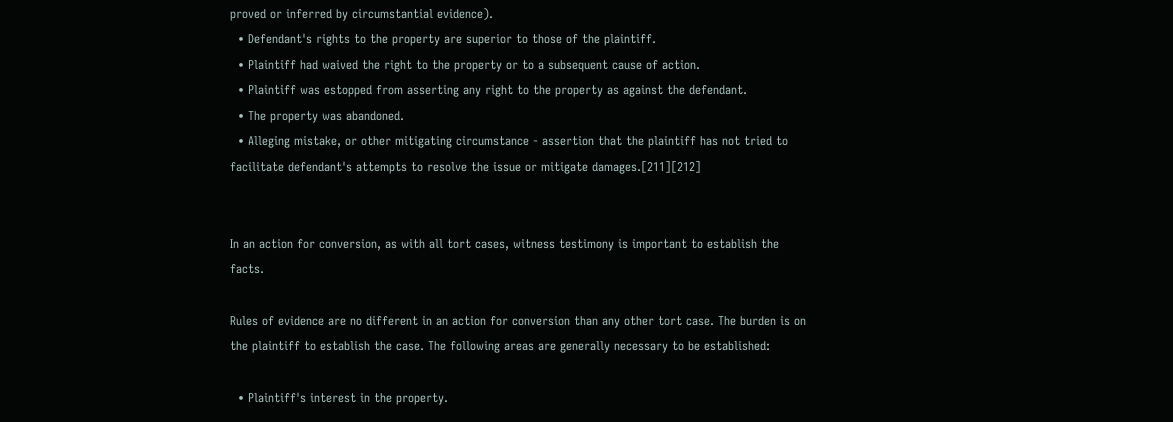proved or inferred by circumstantial evidence).
  • Defendant's rights to the property are superior to those of the plaintiff.
  • Plaintiff had waived the right to the property or to a subsequent cause of action.
  • Plaintiff was estopped from asserting any right to the property as against the defendant.
  • The property was abandoned.
  • Alleging mistake, or other mitigating circumstance - assertion that the plaintiff has not tried to facilitate defendant's attempts to resolve the issue or mitigate damages.[211][212]


In an action for conversion, as with all tort cases, witness testimony is important to establish the facts.

Rules of evidence are no different in an action for conversion than any other tort case. The burden is on the plaintiff to establish the case. The following areas are generally necessary to be established:

  • Plaintiff's interest in the property.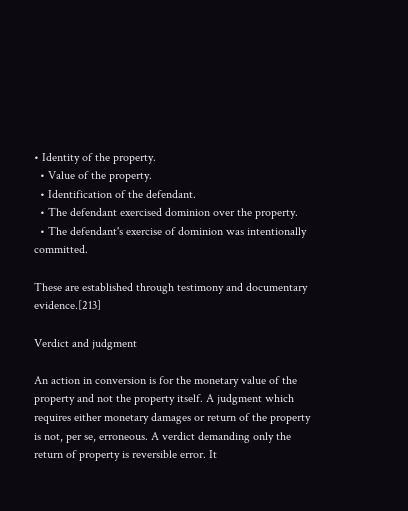• Identity of the property.
  • Value of the property.
  • Identification of the defendant.
  • The defendant exercised dominion over the property.
  • The defendant's exercise of dominion was intentionally committed.

These are established through testimony and documentary evidence.[213]

Verdict and judgment

An action in conversion is for the monetary value of the property and not the property itself. A judgment which requires either monetary damages or return of the property is not, per se, erroneous. A verdict demanding only the return of property is reversible error. It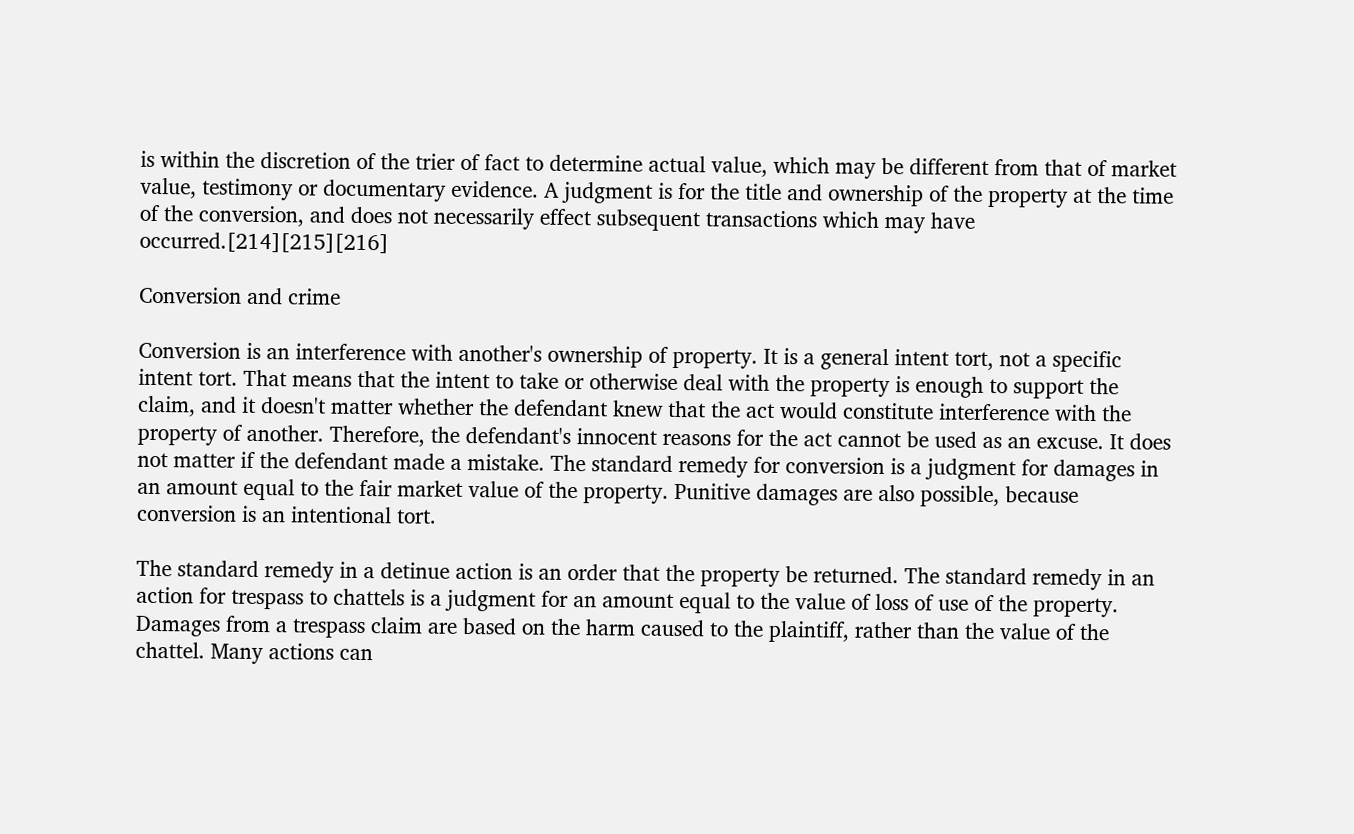is within the discretion of the trier of fact to determine actual value, which may be different from that of market value, testimony or documentary evidence. A judgment is for the title and ownership of the property at the time of the conversion, and does not necessarily effect subsequent transactions which may have occurred.[214][215][216]

Conversion and crime

Conversion is an interference with another's ownership of property. It is a general intent tort, not a specific intent tort. That means that the intent to take or otherwise deal with the property is enough to support the claim, and it doesn't matter whether the defendant knew that the act would constitute interference with the property of another. Therefore, the defendant's innocent reasons for the act cannot be used as an excuse. It does not matter if the defendant made a mistake. The standard remedy for conversion is a judgment for damages in an amount equal to the fair market value of the property. Punitive damages are also possible, because conversion is an intentional tort.

The standard remedy in a detinue action is an order that the property be returned. The standard remedy in an action for trespass to chattels is a judgment for an amount equal to the value of loss of use of the property. Damages from a trespass claim are based on the harm caused to the plaintiff, rather than the value of the chattel. Many actions can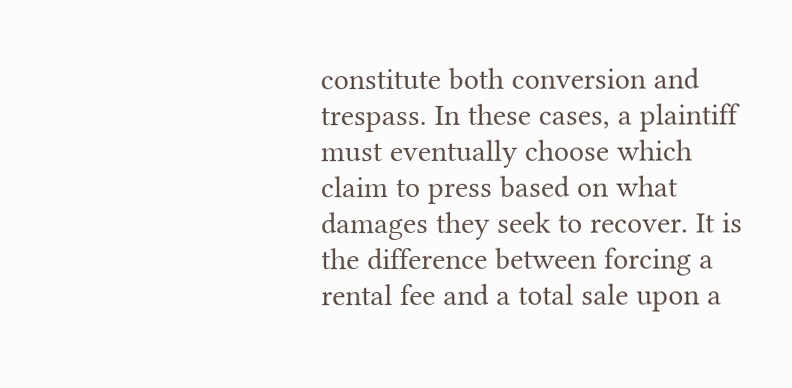constitute both conversion and trespass. In these cases, a plaintiff must eventually choose which claim to press based on what damages they seek to recover. It is the difference between forcing a rental fee and a total sale upon a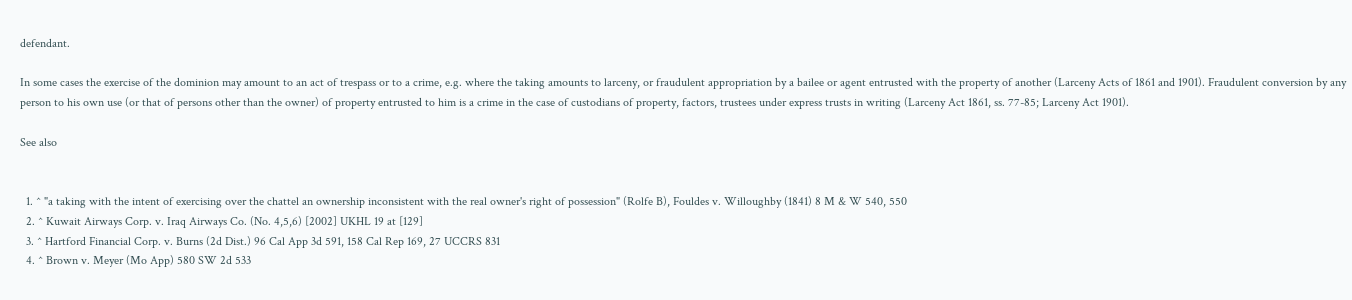defendant.

In some cases the exercise of the dominion may amount to an act of trespass or to a crime, e.g. where the taking amounts to larceny, or fraudulent appropriation by a bailee or agent entrusted with the property of another (Larceny Acts of 1861 and 1901). Fraudulent conversion by any person to his own use (or that of persons other than the owner) of property entrusted to him is a crime in the case of custodians of property, factors, trustees under express trusts in writing (Larceny Act 1861, ss. 77-85; Larceny Act 1901).

See also


  1. ^ "a taking with the intent of exercising over the chattel an ownership inconsistent with the real owner's right of possession" (Rolfe B), Fouldes v. Willoughby (1841) 8 M & W 540, 550
  2. ^ Kuwait Airways Corp. v. Iraq Airways Co. (No. 4,5,6) [2002] UKHL 19 at [129]
  3. ^ Hartford Financial Corp. v. Burns (2d Dist.) 96 Cal App 3d 591, 158 Cal Rep 169, 27 UCCRS 831
  4. ^ Brown v. Meyer (Mo App) 580 SW 2d 533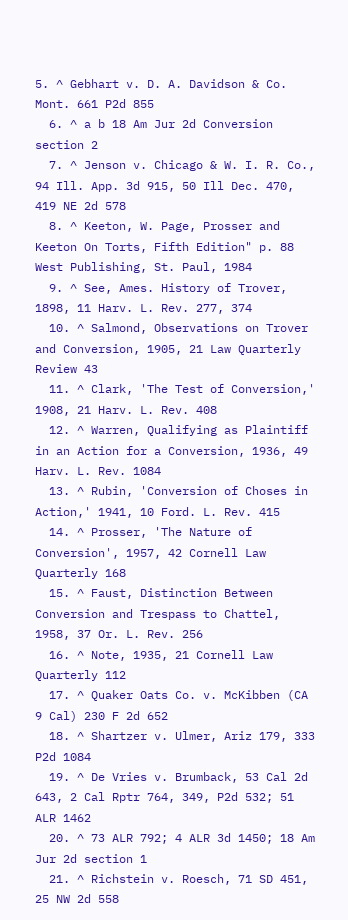5. ^ Gebhart v. D. A. Davidson & Co. Mont. 661 P2d 855
  6. ^ a b 18 Am Jur 2d Conversion section 2
  7. ^ Jenson v. Chicago & W. I. R. Co., 94 Ill. App. 3d 915, 50 Ill Dec. 470, 419 NE 2d 578
  8. ^ Keeton, W. Page, Prosser and Keeton On Torts, Fifth Edition" p. 88 West Publishing, St. Paul, 1984
  9. ^ See, Ames. History of Trover, 1898, 11 Harv. L. Rev. 277, 374
  10. ^ Salmond, Observations on Trover and Conversion, 1905, 21 Law Quarterly Review 43
  11. ^ Clark, 'The Test of Conversion,' 1908, 21 Harv. L. Rev. 408
  12. ^ Warren, Qualifying as Plaintiff in an Action for a Conversion, 1936, 49 Harv. L. Rev. 1084
  13. ^ Rubin, 'Conversion of Choses in Action,' 1941, 10 Ford. L. Rev. 415
  14. ^ Prosser, 'The Nature of Conversion', 1957, 42 Cornell Law Quarterly 168
  15. ^ Faust, Distinction Between Conversion and Trespass to Chattel, 1958, 37 Or. L. Rev. 256
  16. ^ Note, 1935, 21 Cornell Law Quarterly 112
  17. ^ Quaker Oats Co. v. McKibben (CA 9 Cal) 230 F 2d 652
  18. ^ Shartzer v. Ulmer, Ariz 179, 333 P2d 1084
  19. ^ De Vries v. Brumback, 53 Cal 2d 643, 2 Cal Rptr 764, 349, P2d 532; 51 ALR 1462
  20. ^ 73 ALR 792; 4 ALR 3d 1450; 18 Am Jur 2d section 1
  21. ^ Richstein v. Roesch, 71 SD 451, 25 NW 2d 558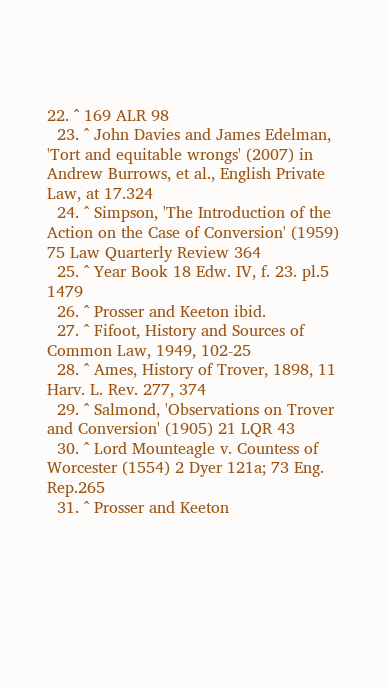22. ^ 169 ALR 98
  23. ^ John Davies and James Edelman, 'Tort and equitable wrongs' (2007) in Andrew Burrows, et al., English Private Law, at 17.324
  24. ^ Simpson, 'The Introduction of the Action on the Case of Conversion' (1959) 75 Law Quarterly Review 364
  25. ^ Year Book 18 Edw. IV, f. 23. pl.5 1479
  26. ^ Prosser and Keeton ibid.
  27. ^ Fifoot, History and Sources of Common Law, 1949, 102-25
  28. ^ Ames, History of Trover, 1898, 11 Harv. L. Rev. 277, 374
  29. ^ Salmond, 'Observations on Trover and Conversion' (1905) 21 LQR 43
  30. ^ Lord Mounteagle v. Countess of Worcester (1554) 2 Dyer 121a; 73 Eng. Rep.265
  31. ^ Prosser and Keeton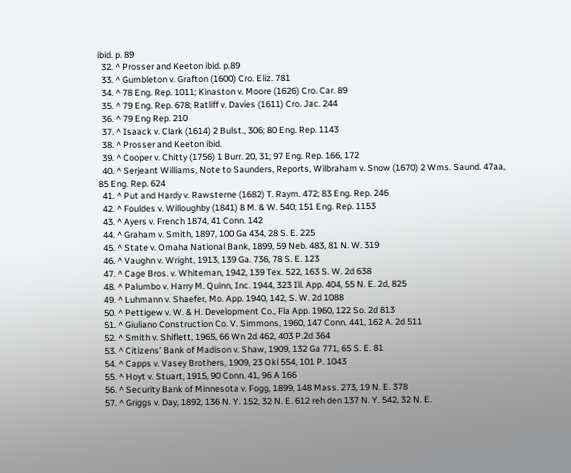ibid. p. 89
  32. ^ Prosser and Keeton ibid. p.89
  33. ^ Gumbleton v. Grafton (1600) Cro. Eliz. 781
  34. ^ 78 Eng. Rep. 1011; Kinaston v. Moore (1626) Cro. Car. 89
  35. ^ 79 Eng. Rep. 678; Ratliff v. Davies (1611) Cro. Jac. 244
  36. ^ 79 Eng Rep. 210
  37. ^ Isaack v. Clark (1614) 2 Bulst., 306; 80 Eng. Rep. 1143
  38. ^ Prosser and Keeton ibid.
  39. ^ Cooper v. Chitty (1756) 1 Burr. 20, 31; 97 Eng. Rep. 166, 172
  40. ^ Serjeant Williams, Note to Saunders, Reports, Wilbraham v. Snow (1670) 2 Wms. Saund. 47aa, 85 Eng. Rep. 624
  41. ^ Put and Hardy v. Rawsterne (1682) T. Raym. 472; 83 Eng. Rep. 246
  42. ^ Fouldes v. Willoughby (1841) 8 M. & W. 540; 151 Eng. Rep. 1153
  43. ^ Ayers v. French 1874, 41 Conn. 142
  44. ^ Graham v. Smith, 1897, 100 Ga 434, 28 S. E. 225
  45. ^ State v. Omaha National Bank, 1899, 59 Neb. 483, 81 N. W. 319
  46. ^ Vaughn v. Wright, 1913, 139 Ga. 736, 78 S. E. 123
  47. ^ Cage Bros. v. Whiteman, 1942, 139 Tex. 522, 163 S. W. 2d 638
  48. ^ Palumbo v. Harry M. Quinn, Inc. 1944, 323 Ill. App. 404, 55 N. E. 2d, 825
  49. ^ Luhmann v. Shaefer, Mo. App. 1940, 142, S. W. 2d 1088
  50. ^ Pettigew v. W. & H. Development Co., Fla App. 1960, 122 So. 2d 813
  51. ^ Giuliano Construction Co. V. Simmons, 1960, 147 Conn. 441, 162 A. 2d 511
  52. ^ Smith v. Shiflett, 1965, 66 Wn 2d 462, 403 P.2d 364
  53. ^ Citizens’ Bank of Madison v. Shaw, 1909, 132 Ga 771, 65 S. E. 81
  54. ^ Capps v. Vasey Brothers, 1909, 23 Okl 554, 101 P. 1043
  55. ^ Hoyt v. Stuart, 1915, 90 Conn. 41, 96 A 166
  56. ^ Security Bank of Minnesota v. Fogg, 1899, 148 Mass. 273, 19 N. E. 378
  57. ^ Griggs v. Day, 1892, 136 N. Y. 152, 32 N. E. 612 reh den 137 N. Y. 542, 32 N. E.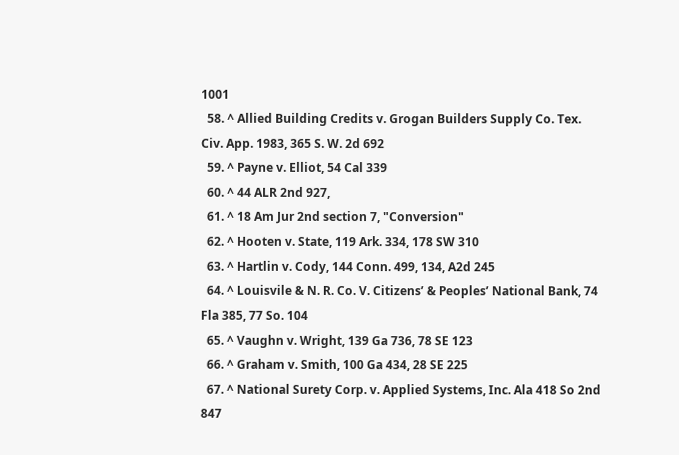1001
  58. ^ Allied Building Credits v. Grogan Builders Supply Co. Tex. Civ. App. 1983, 365 S. W. 2d 692
  59. ^ Payne v. Elliot, 54 Cal 339
  60. ^ 44 ALR 2nd 927,
  61. ^ 18 Am Jur 2nd section 7, "Conversion"
  62. ^ Hooten v. State, 119 Ark. 334, 178 SW 310
  63. ^ Hartlin v. Cody, 144 Conn. 499, 134, A2d 245
  64. ^ Louisvile & N. R. Co. V. Citizens’ & Peoples’ National Bank, 74 Fla 385, 77 So. 104
  65. ^ Vaughn v. Wright, 139 Ga 736, 78 SE 123
  66. ^ Graham v. Smith, 100 Ga 434, 28 SE 225
  67. ^ National Surety Corp. v. Applied Systems, Inc. Ala 418 So 2nd 847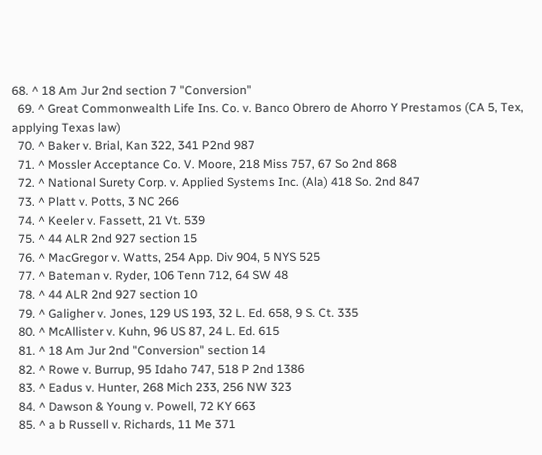68. ^ 18 Am Jur 2nd section 7 "Conversion"
  69. ^ Great Commonwealth Life Ins. Co. v. Banco Obrero de Ahorro Y Prestamos (CA 5, Tex, applying Texas law)
  70. ^ Baker v. Brial, Kan 322, 341 P2nd 987
  71. ^ Mossler Acceptance Co. V. Moore, 218 Miss 757, 67 So 2nd 868
  72. ^ National Surety Corp. v. Applied Systems Inc. (Ala) 418 So. 2nd 847
  73. ^ Platt v. Potts, 3 NC 266
  74. ^ Keeler v. Fassett, 21 Vt. 539
  75. ^ 44 ALR 2nd 927 section 15
  76. ^ MacGregor v. Watts, 254 App. Div 904, 5 NYS 525
  77. ^ Bateman v. Ryder, 106 Tenn 712, 64 SW 48
  78. ^ 44 ALR 2nd 927 section 10
  79. ^ Galigher v. Jones, 129 US 193, 32 L. Ed. 658, 9 S. Ct. 335
  80. ^ McAllister v. Kuhn, 96 US 87, 24 L. Ed. 615
  81. ^ 18 Am Jur 2nd "Conversion" section 14
  82. ^ Rowe v. Burrup, 95 Idaho 747, 518 P 2nd 1386
  83. ^ Eadus v. Hunter, 268 Mich 233, 256 NW 323
  84. ^ Dawson & Young v. Powell, 72 KY 663
  85. ^ a b Russell v. Richards, 11 Me 371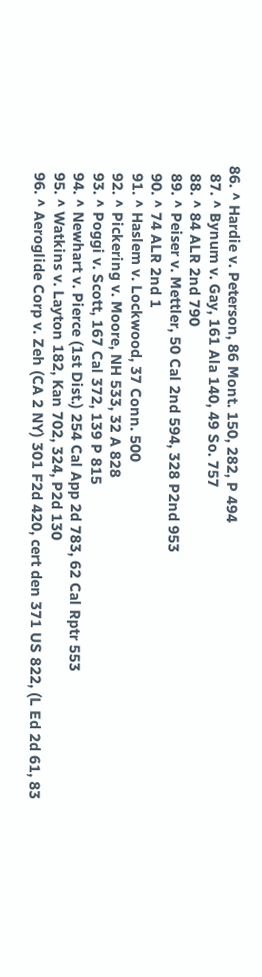86. ^ Hardie v. Peterson, 86 Mont. 150, 282, P 494
  87. ^ Bynum v. Gay, 161 Ala 140, 49 So. 757
  88. ^ 84 ALR 2nd 790
  89. ^ Peiser v. Mettler, 50 Cal 2nd 594, 328 P2nd 953
  90. ^ 74 ALR 2nd 1
  91. ^ Haslem v. Lockwood, 37 Conn. 500
  92. ^ Pickering v. Moore, NH 533, 32 A 828
  93. ^ Poggi v. Scott, 167 Cal 372, 139 P 815
  94. ^ Newhart v. Pierce (1st Dist.) 254 Cal App 2d 783, 62 Cal Rptr 553
  95. ^ Watkins v. Layton 182, Kan 702, 324, P2d 130
  96. ^ Aeroglide Corp v. Zeh (CA 2 NY) 301 F2d 420, cert den 371 US 822, (L Ed 2d 61, 83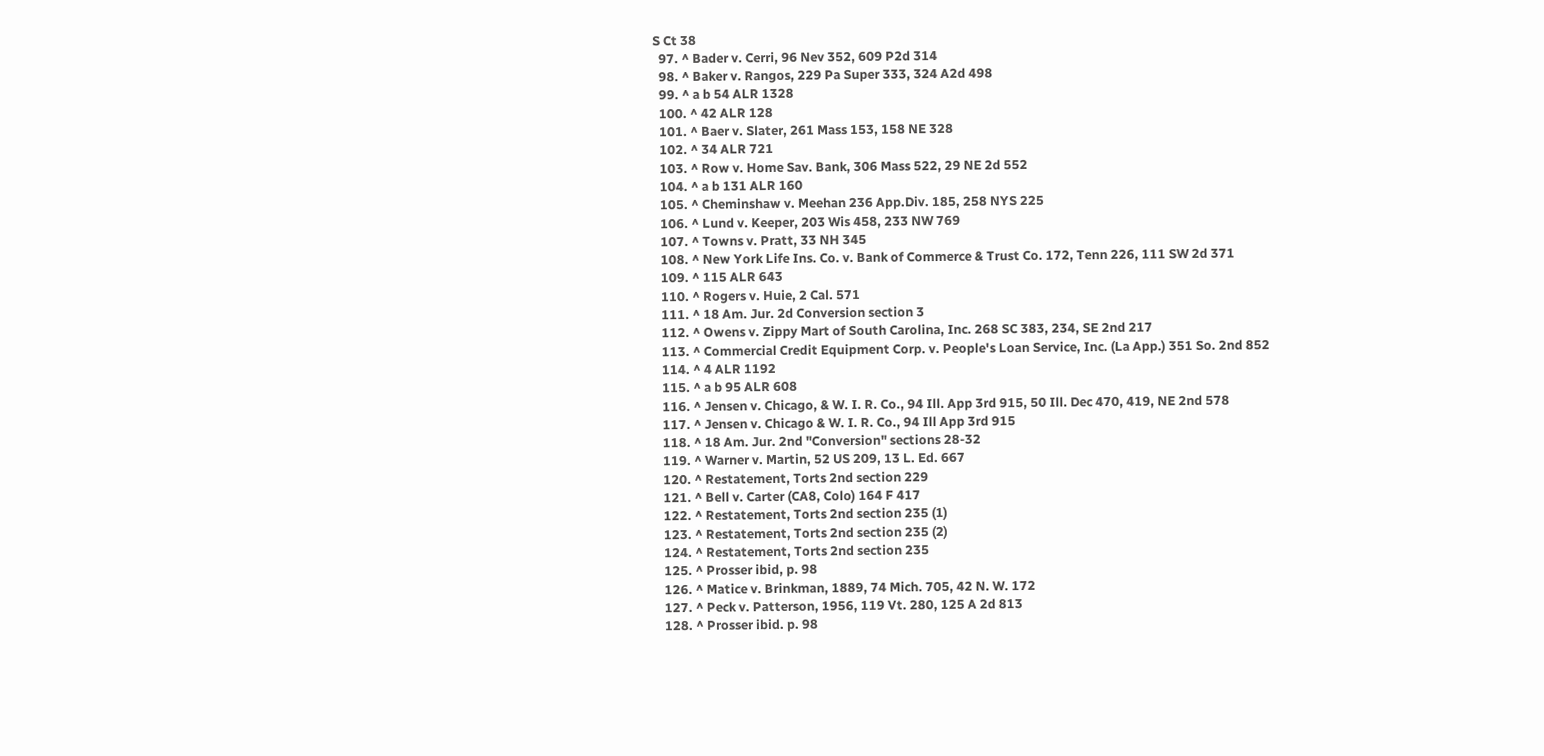S Ct 38
  97. ^ Bader v. Cerri, 96 Nev 352, 609 P2d 314
  98. ^ Baker v. Rangos, 229 Pa Super 333, 324 A2d 498
  99. ^ a b 54 ALR 1328
  100. ^ 42 ALR 128
  101. ^ Baer v. Slater, 261 Mass 153, 158 NE 328
  102. ^ 34 ALR 721
  103. ^ Row v. Home Sav. Bank, 306 Mass 522, 29 NE 2d 552
  104. ^ a b 131 ALR 160
  105. ^ Cheminshaw v. Meehan 236 App.Div. 185, 258 NYS 225
  106. ^ Lund v. Keeper, 203 Wis 458, 233 NW 769
  107. ^ Towns v. Pratt, 33 NH 345
  108. ^ New York Life Ins. Co. v. Bank of Commerce & Trust Co. 172, Tenn 226, 111 SW 2d 371
  109. ^ 115 ALR 643
  110. ^ Rogers v. Huie, 2 Cal. 571
  111. ^ 18 Am. Jur. 2d Conversion section 3
  112. ^ Owens v. Zippy Mart of South Carolina, Inc. 268 SC 383, 234, SE 2nd 217
  113. ^ Commercial Credit Equipment Corp. v. People's Loan Service, Inc. (La App.) 351 So. 2nd 852
  114. ^ 4 ALR 1192
  115. ^ a b 95 ALR 608
  116. ^ Jensen v. Chicago, & W. I. R. Co., 94 Ill. App 3rd 915, 50 Ill. Dec 470, 419, NE 2nd 578
  117. ^ Jensen v. Chicago & W. I. R. Co., 94 Ill App 3rd 915
  118. ^ 18 Am. Jur. 2nd "Conversion" sections 28-32
  119. ^ Warner v. Martin, 52 US 209, 13 L. Ed. 667
  120. ^ Restatement, Torts 2nd section 229
  121. ^ Bell v. Carter (CA8, Colo) 164 F 417
  122. ^ Restatement, Torts 2nd section 235 (1)
  123. ^ Restatement, Torts 2nd section 235 (2)
  124. ^ Restatement, Torts 2nd section 235
  125. ^ Prosser ibid, p. 98
  126. ^ Matice v. Brinkman, 1889, 74 Mich. 705, 42 N. W. 172
  127. ^ Peck v. Patterson, 1956, 119 Vt. 280, 125 A 2d 813
  128. ^ Prosser ibid. p. 98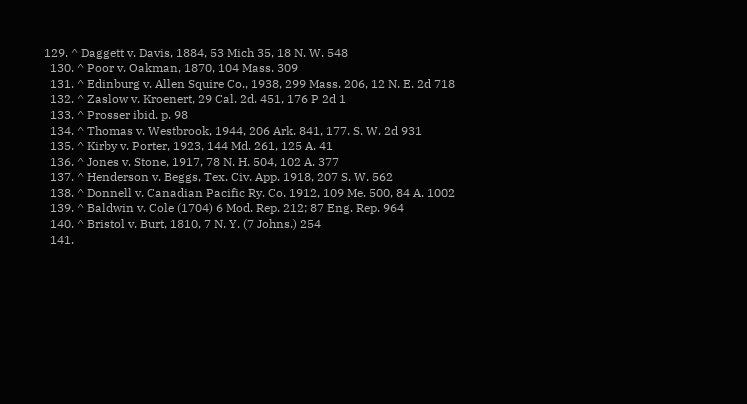129. ^ Daggett v. Davis, 1884, 53 Mich 35, 18 N. W. 548
  130. ^ Poor v. Oakman, 1870, 104 Mass. 309
  131. ^ Edinburg v. Allen Squire Co., 1938, 299 Mass. 206, 12 N. E. 2d 718
  132. ^ Zaslow v. Kroenert, 29 Cal. 2d. 451, 176 P 2d 1
  133. ^ Prosser ibid. p. 98
  134. ^ Thomas v. Westbrook, 1944, 206 Ark. 841, 177. S. W. 2d 931
  135. ^ Kirby v. Porter, 1923, 144 Md. 261, 125 A. 41
  136. ^ Jones v. Stone, 1917, 78 N. H. 504, 102 A. 377
  137. ^ Henderson v. Beggs, Tex. Civ. App. 1918, 207 S. W. 562
  138. ^ Donnell v. Canadian Pacific Ry. Co. 1912, 109 Me. 500, 84 A. 1002
  139. ^ Baldwin v. Cole (1704) 6 Mod. Rep. 212; 87 Eng. Rep. 964
  140. ^ Bristol v. Burt, 1810, 7 N. Y. (7 Johns.) 254
  141.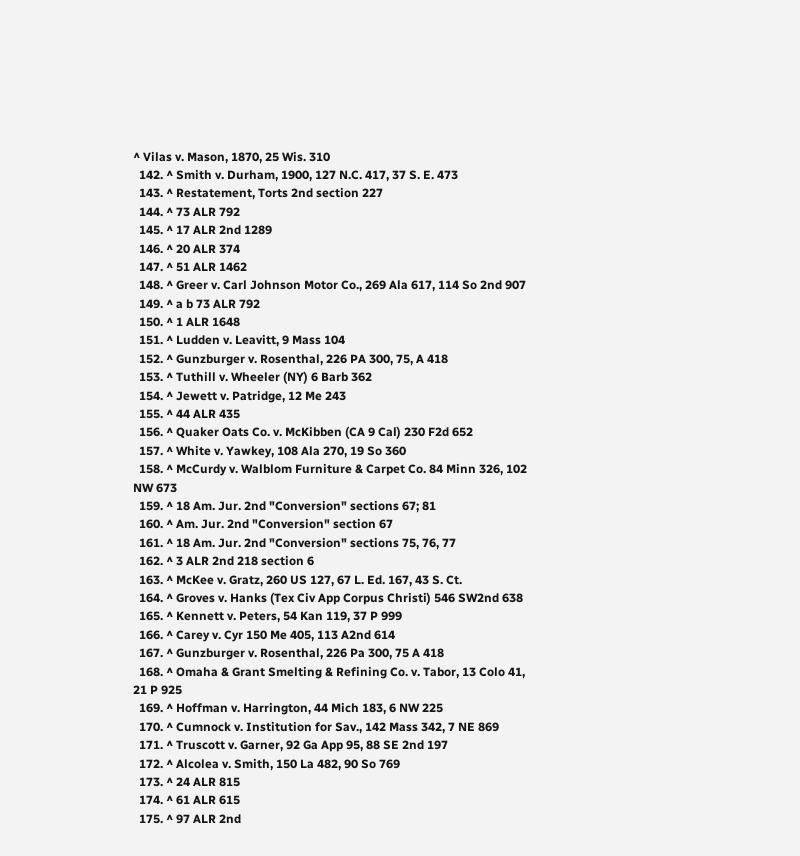^ Vilas v. Mason, 1870, 25 Wis. 310
  142. ^ Smith v. Durham, 1900, 127 N.C. 417, 37 S. E. 473
  143. ^ Restatement, Torts 2nd section 227
  144. ^ 73 ALR 792
  145. ^ 17 ALR 2nd 1289
  146. ^ 20 ALR 374
  147. ^ 51 ALR 1462
  148. ^ Greer v. Carl Johnson Motor Co., 269 Ala 617, 114 So 2nd 907
  149. ^ a b 73 ALR 792
  150. ^ 1 ALR 1648
  151. ^ Ludden v. Leavitt, 9 Mass 104
  152. ^ Gunzburger v. Rosenthal, 226 PA 300, 75, A 418
  153. ^ Tuthill v. Wheeler (NY) 6 Barb 362
  154. ^ Jewett v. Patridge, 12 Me 243
  155. ^ 44 ALR 435
  156. ^ Quaker Oats Co. v. McKibben (CA 9 Cal) 230 F2d 652
  157. ^ White v. Yawkey, 108 Ala 270, 19 So 360
  158. ^ McCurdy v. Walblom Furniture & Carpet Co. 84 Minn 326, 102 NW 673
  159. ^ 18 Am. Jur. 2nd "Conversion" sections 67; 81
  160. ^ Am. Jur. 2nd "Conversion" section 67
  161. ^ 18 Am. Jur. 2nd "Conversion" sections 75, 76, 77
  162. ^ 3 ALR 2nd 218 section 6
  163. ^ McKee v. Gratz, 260 US 127, 67 L. Ed. 167, 43 S. Ct.
  164. ^ Groves v. Hanks (Tex Civ App Corpus Christi) 546 SW2nd 638
  165. ^ Kennett v. Peters, 54 Kan 119, 37 P 999
  166. ^ Carey v. Cyr 150 Me 405, 113 A2nd 614
  167. ^ Gunzburger v. Rosenthal, 226 Pa 300, 75 A 418
  168. ^ Omaha & Grant Smelting & Refining Co. v. Tabor, 13 Colo 41, 21 P 925
  169. ^ Hoffman v. Harrington, 44 Mich 183, 6 NW 225
  170. ^ Cumnock v. Institution for Sav., 142 Mass 342, 7 NE 869
  171. ^ Truscott v. Garner, 92 Ga App 95, 88 SE 2nd 197
  172. ^ Alcolea v. Smith, 150 La 482, 90 So 769
  173. ^ 24 ALR 815
  174. ^ 61 ALR 615
  175. ^ 97 ALR 2nd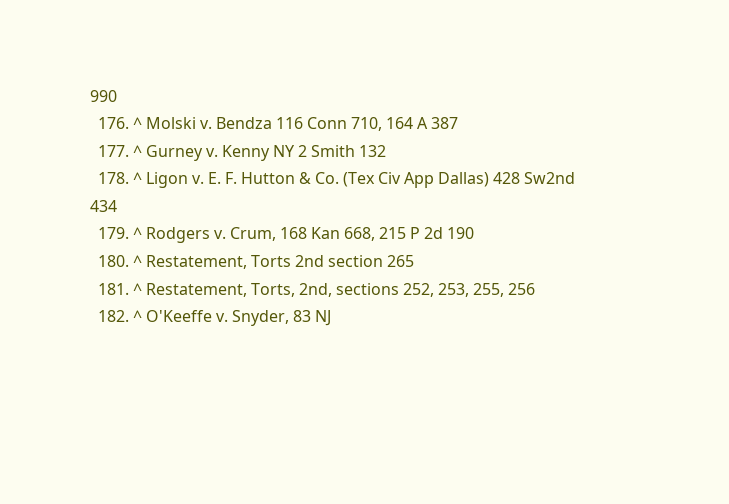990
  176. ^ Molski v. Bendza 116 Conn 710, 164 A 387
  177. ^ Gurney v. Kenny NY 2 Smith 132
  178. ^ Ligon v. E. F. Hutton & Co. (Tex Civ App Dallas) 428 Sw2nd 434
  179. ^ Rodgers v. Crum, 168 Kan 668, 215 P 2d 190
  180. ^ Restatement, Torts 2nd section 265
  181. ^ Restatement, Torts, 2nd, sections 252, 253, 255, 256
  182. ^ O'Keeffe v. Snyder, 83 NJ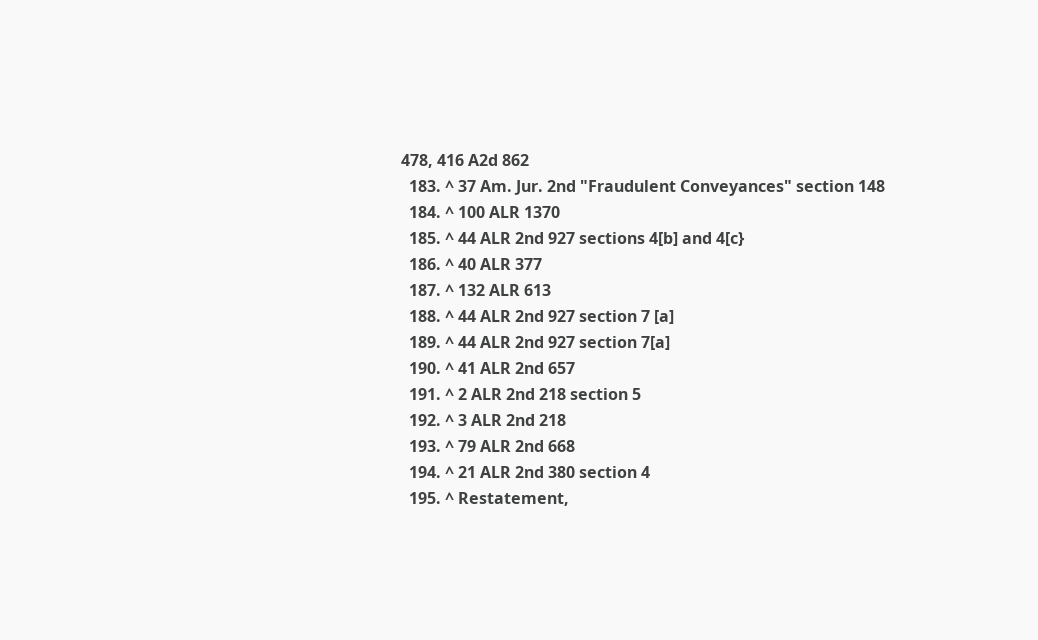478, 416 A2d 862
  183. ^ 37 Am. Jur. 2nd "Fraudulent Conveyances" section 148
  184. ^ 100 ALR 1370
  185. ^ 44 ALR 2nd 927 sections 4[b] and 4[c}
  186. ^ 40 ALR 377
  187. ^ 132 ALR 613
  188. ^ 44 ALR 2nd 927 section 7 [a]
  189. ^ 44 ALR 2nd 927 section 7[a]
  190. ^ 41 ALR 2nd 657
  191. ^ 2 ALR 2nd 218 section 5
  192. ^ 3 ALR 2nd 218
  193. ^ 79 ALR 2nd 668
  194. ^ 21 ALR 2nd 380 section 4
  195. ^ Restatement,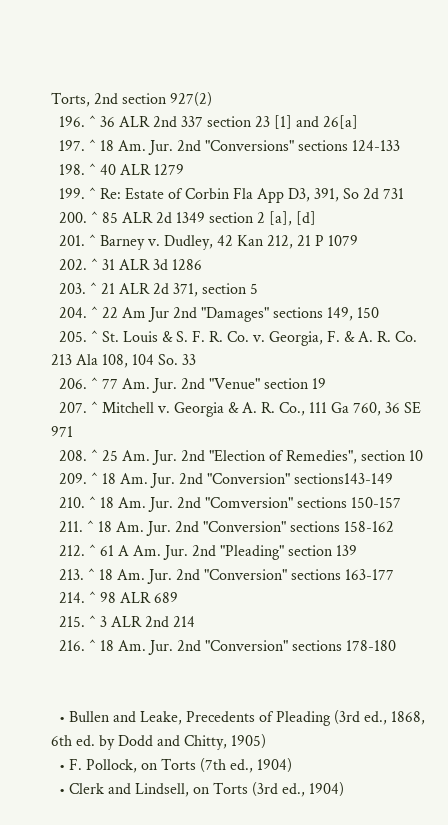Torts, 2nd section 927(2)
  196. ^ 36 ALR 2nd 337 section 23 [1] and 26[a]
  197. ^ 18 Am. Jur. 2nd "Conversions" sections 124-133
  198. ^ 40 ALR 1279
  199. ^ Re: Estate of Corbin Fla App D3, 391, So 2d 731
  200. ^ 85 ALR 2d 1349 section 2 [a], [d]
  201. ^ Barney v. Dudley, 42 Kan 212, 21 P 1079
  202. ^ 31 ALR 3d 1286
  203. ^ 21 ALR 2d 371, section 5
  204. ^ 22 Am Jur 2nd "Damages" sections 149, 150
  205. ^ St. Louis & S. F. R. Co. v. Georgia, F. & A. R. Co. 213 Ala 108, 104 So. 33
  206. ^ 77 Am. Jur. 2nd "Venue" section 19
  207. ^ Mitchell v. Georgia & A. R. Co., 111 Ga 760, 36 SE 971
  208. ^ 25 Am. Jur. 2nd "Election of Remedies", section 10
  209. ^ 18 Am. Jur. 2nd "Conversion" sections143-149
  210. ^ 18 Am. Jur. 2nd "Comversion" sections 150-157
  211. ^ 18 Am. Jur. 2nd "Conversion" sections 158-162
  212. ^ 61 A Am. Jur. 2nd "Pleading" section 139
  213. ^ 18 Am. Jur. 2nd "Conversion" sections 163-177
  214. ^ 98 ALR 689
  215. ^ 3 ALR 2nd 214
  216. ^ 18 Am. Jur. 2nd "Conversion" sections 178-180


  • Bullen and Leake, Precedents of Pleading (3rd ed., 1868, 6th ed. by Dodd and Chitty, 1905)
  • F. Pollock, on Torts (7th ed., 1904)
  • Clerk and Lindsell, on Torts (3rd ed., 1904)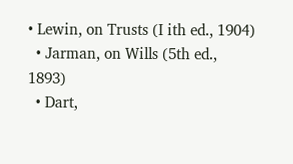• Lewin, on Trusts (I ith ed., 1904)
  • Jarman, on Wills (5th ed., 1893)
  • Dart,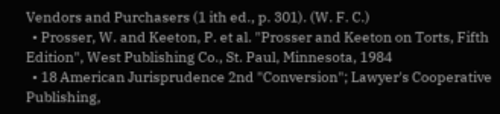Vendors and Purchasers (1 ith ed., p. 301). (W. F. C.)
  • Prosser, W. and Keeton, P. et al. "Prosser and Keeton on Torts, Fifth Edition", West Publishing Co., St. Paul, Minnesota, 1984
  • 18 American Jurisprudence 2nd "Conversion"; Lawyer's Cooperative Publishing,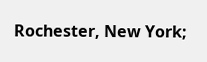Rochester, New York;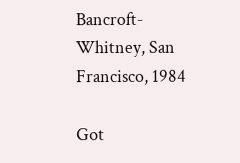Bancroft-Whitney, San Francisco, 1984

Got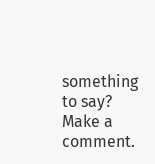something to say? Make a comment.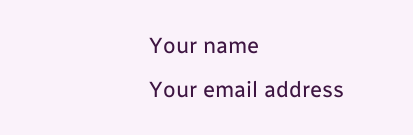Your name
Your email address